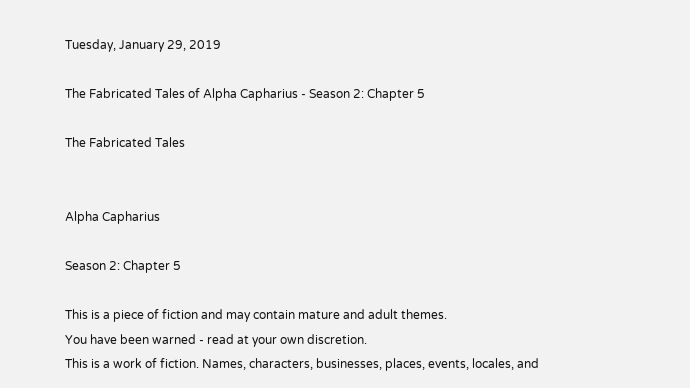Tuesday, January 29, 2019

The Fabricated Tales of Alpha Capharius - Season 2: Chapter 5

The Fabricated Tales


Alpha Capharius

Season 2: Chapter 5

This is a piece of fiction and may contain mature and adult themes.
You have been warned - read at your own discretion.
This is a work of fiction. Names, characters, businesses, places, events, locales, and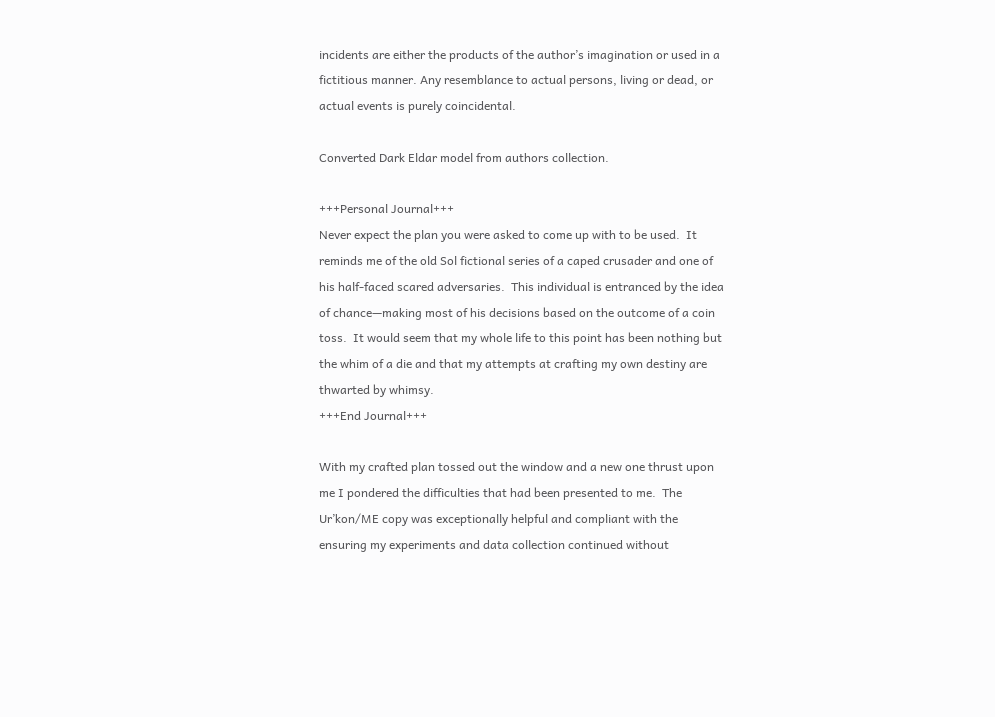incidents are either the products of the author’s imagination or used in a fictitious manner. Any resemblance to actual persons, living or dead, or actual events is purely coincidental.

Converted Dark Eldar model from authors collection.

+++Personal Journal+++
Never expect the plan you were asked to come up with to be used.  It reminds me of the old Sol fictional series of a caped crusader and one of his half-faced scared adversaries.  This individual is entranced by the idea of chance—making most of his decisions based on the outcome of a coin toss.  It would seem that my whole life to this point has been nothing but the whim of a die and that my attempts at crafting my own destiny are thwarted by whimsy.
+++End Journal+++

With my crafted plan tossed out the window and a new one thrust upon me I pondered the difficulties that had been presented to me.  The Ur’kon/ME copy was exceptionally helpful and compliant with the ensuring my experiments and data collection continued without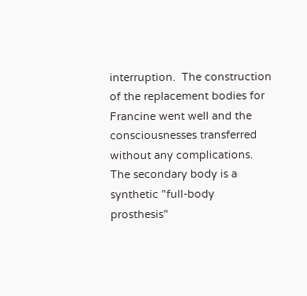interruption.  The construction of the replacement bodies for Francine went well and the consciousnesses transferred without any complications.  The secondary body is a synthetic "full-body prosthesis"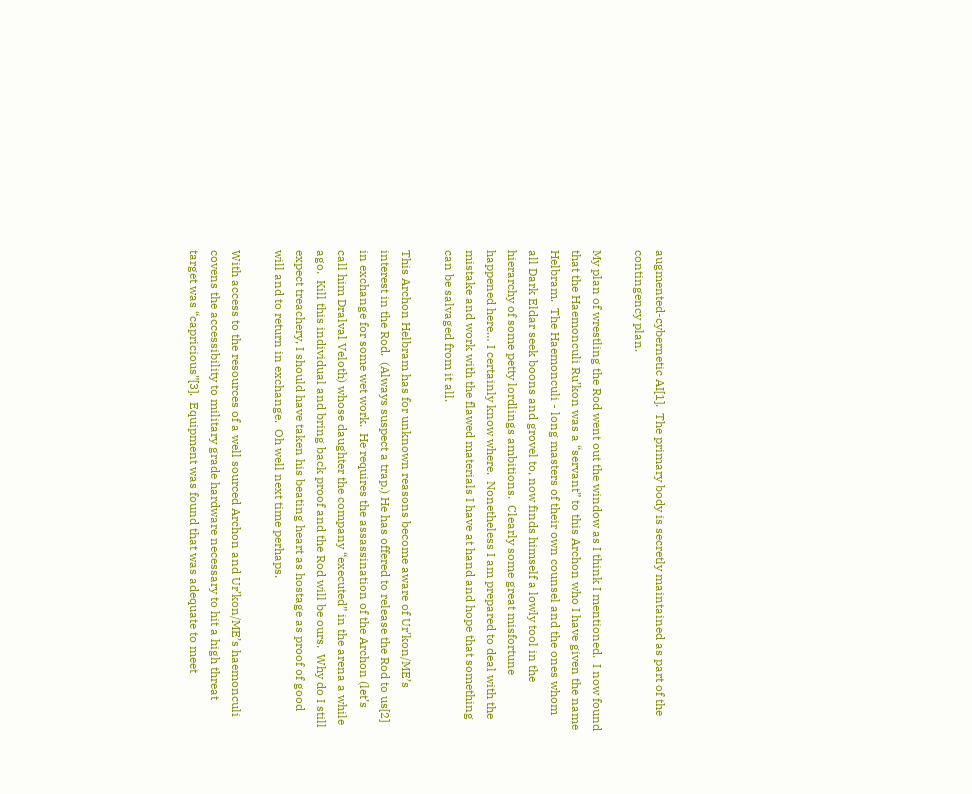augmented-cybernetic AI[1].  The primary body is secretly maintained as part of the contingency plan.

My plan of wrestling the Rod went out the window as I think I mentioned.  I now found that the Haemonculi Ru’kon was a “servant” to this Archon who I have given the name Helbram.  The Haemonculi - long masters of their own counsel and the ones whom all Dark Eldar seek boons and grovel to, now finds himself a lowly tool in the hierarchy of some petty lordlings ambitions.  Clearly some great misfortune happened here… I certainly know where.  Nonetheless I am prepared to deal with the mistake and work with the flawed materials I have at hand and hope that something can be salvaged from it all.

This Archon Helbram has for unknown reasons become aware of Ur’kon/ME’s interest in the Rod.  (Always suspect a trap.) He has offered to release the Rod to us[2] in exchange for some wet work.  He requires the assassination of the Archon (let’s call him Dralval Veloth) whose daughter the company “executed” in the arena a while ago.  Kill this individual and bring back proof and the Rod will be ours.  Why do I still expect treachery, I should have taken his beating heart as hostage as proof of good will and to return in exchange.  Oh well next time perhaps.

With access to the resources of a well sourced Archon and Ur’kon/ME’s haemonculi covens the accessibility to military grade hardware necessary to hit a high threat target was “capricious”[3].  Equipment was found that was adequate to meet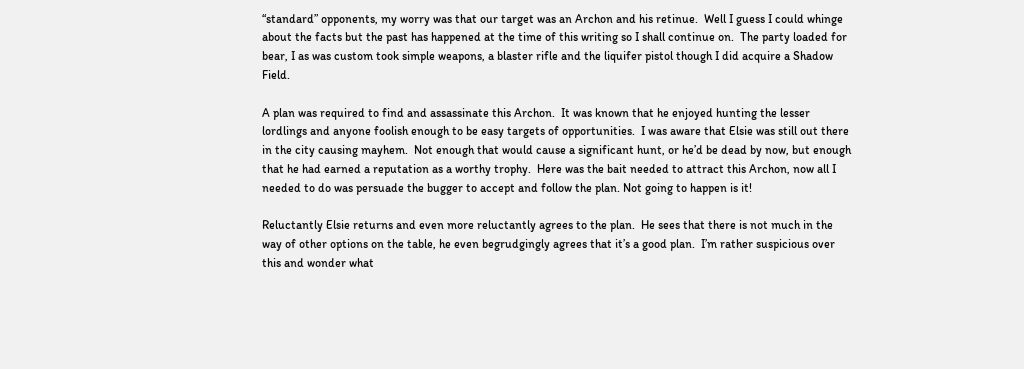“standard” opponents, my worry was that our target was an Archon and his retinue.  Well I guess I could whinge about the facts but the past has happened at the time of this writing so I shall continue on.  The party loaded for bear, I as was custom took simple weapons, a blaster rifle and the liquifer pistol though I did acquire a Shadow Field.

A plan was required to find and assassinate this Archon.  It was known that he enjoyed hunting the lesser lordlings and anyone foolish enough to be easy targets of opportunities.  I was aware that Elsie was still out there in the city causing mayhem.  Not enough that would cause a significant hunt, or he’d be dead by now, but enough that he had earned a reputation as a worthy trophy.  Here was the bait needed to attract this Archon, now all I needed to do was persuade the bugger to accept and follow the plan. Not going to happen is it!

Reluctantly Elsie returns and even more reluctantly agrees to the plan.  He sees that there is not much in the way of other options on the table, he even begrudgingly agrees that it’s a good plan.  I’m rather suspicious over this and wonder what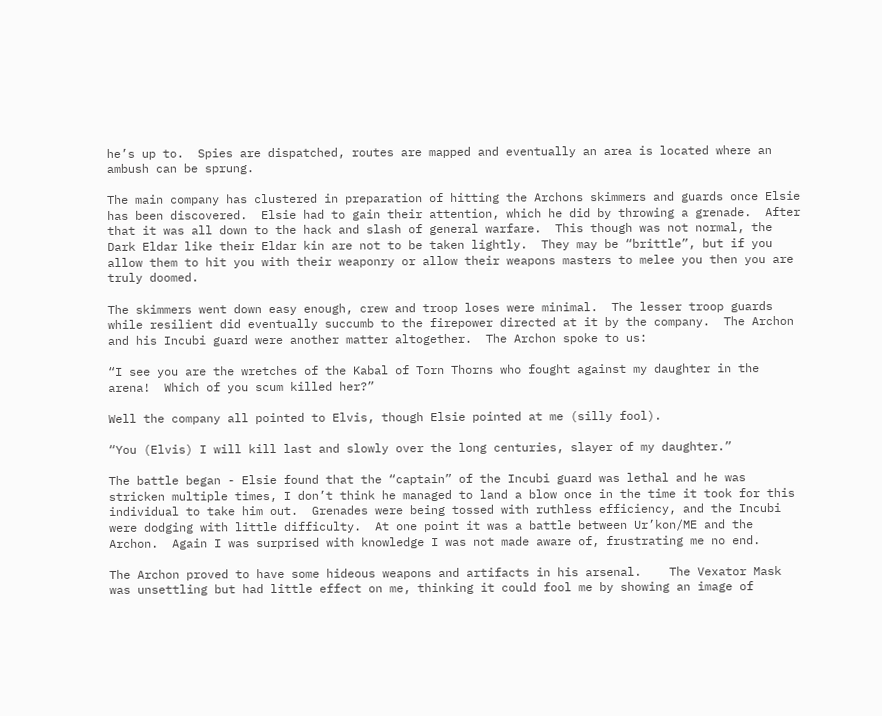he’s up to.  Spies are dispatched, routes are mapped and eventually an area is located where an ambush can be sprung.

The main company has clustered in preparation of hitting the Archons skimmers and guards once Elsie has been discovered.  Elsie had to gain their attention, which he did by throwing a grenade.  After that it was all down to the hack and slash of general warfare.  This though was not normal, the Dark Eldar like their Eldar kin are not to be taken lightly.  They may be “brittle”, but if you allow them to hit you with their weaponry or allow their weapons masters to melee you then you are truly doomed.

The skimmers went down easy enough, crew and troop loses were minimal.  The lesser troop guards while resilient did eventually succumb to the firepower directed at it by the company.  The Archon and his Incubi guard were another matter altogether.  The Archon spoke to us:

“I see you are the wretches of the Kabal of Torn Thorns who fought against my daughter in the arena!  Which of you scum killed her?”

Well the company all pointed to Elvis, though Elsie pointed at me (silly fool).

“You (Elvis) I will kill last and slowly over the long centuries, slayer of my daughter.”

The battle began - Elsie found that the “captain” of the Incubi guard was lethal and he was stricken multiple times, I don’t think he managed to land a blow once in the time it took for this individual to take him out.  Grenades were being tossed with ruthless efficiency, and the Incubi were dodging with little difficulty.  At one point it was a battle between Ur’kon/ME and the Archon.  Again I was surprised with knowledge I was not made aware of, frustrating me no end.

The Archon proved to have some hideous weapons and artifacts in his arsenal.    The Vexator Mask was unsettling but had little effect on me, thinking it could fool me by showing an image of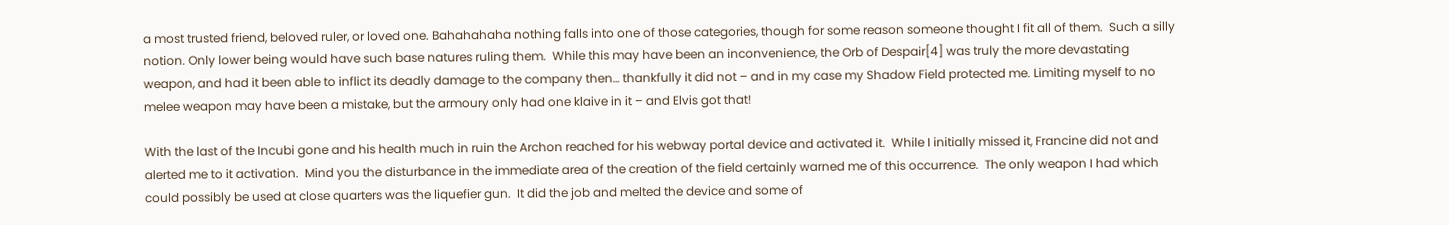a most trusted friend, beloved ruler, or loved one. Bahahahaha nothing falls into one of those categories, though for some reason someone thought I fit all of them.  Such a silly notion. Only lower being would have such base natures ruling them.  While this may have been an inconvenience, the Orb of Despair[4] was truly the more devastating weapon, and had it been able to inflict its deadly damage to the company then… thankfully it did not – and in my case my Shadow Field protected me. Limiting myself to no melee weapon may have been a mistake, but the armoury only had one klaive in it – and Elvis got that!

With the last of the Incubi gone and his health much in ruin the Archon reached for his webway portal device and activated it.  While I initially missed it, Francine did not and alerted me to it activation.  Mind you the disturbance in the immediate area of the creation of the field certainly warned me of this occurrence.  The only weapon I had which could possibly be used at close quarters was the liquefier gun.  It did the job and melted the device and some of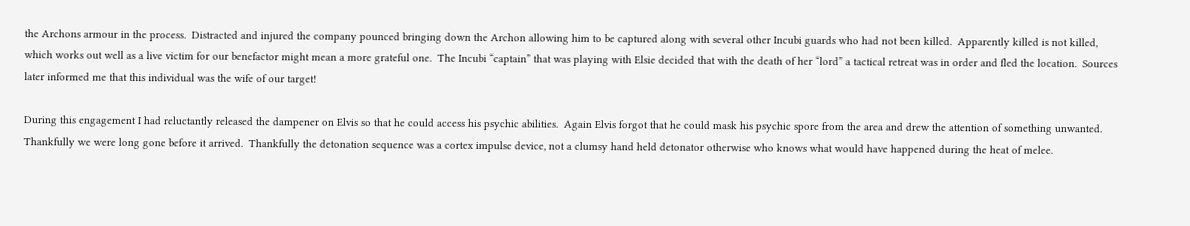the Archons armour in the process.  Distracted and injured the company pounced bringing down the Archon allowing him to be captured along with several other Incubi guards who had not been killed.  Apparently killed is not killed, which works out well as a live victim for our benefactor might mean a more grateful one.  The Incubi “captain” that was playing with Elsie decided that with the death of her “lord” a tactical retreat was in order and fled the location.  Sources later informed me that this individual was the wife of our target!

During this engagement I had reluctantly released the dampener on Elvis so that he could access his psychic abilities.  Again Elvis forgot that he could mask his psychic spore from the area and drew the attention of something unwanted.  Thankfully we were long gone before it arrived.  Thankfully the detonation sequence was a cortex impulse device, not a clumsy hand held detonator otherwise who knows what would have happened during the heat of melee.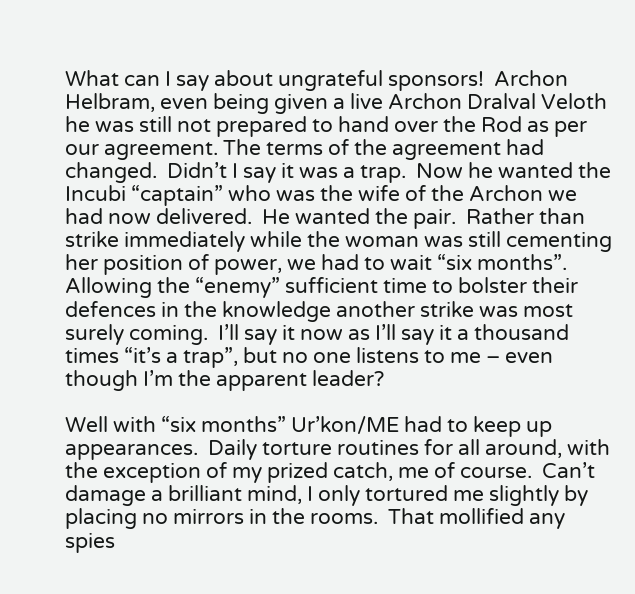What can I say about ungrateful sponsors!  Archon Helbram, even being given a live Archon Dralval Veloth he was still not prepared to hand over the Rod as per our agreement. The terms of the agreement had changed.  Didn’t I say it was a trap.  Now he wanted the Incubi “captain” who was the wife of the Archon we had now delivered.  He wanted the pair.  Rather than strike immediately while the woman was still cementing her position of power, we had to wait “six months”.  Allowing the “enemy” sufficient time to bolster their defences in the knowledge another strike was most surely coming.  I’ll say it now as I’ll say it a thousand times “it’s a trap”, but no one listens to me – even though I’m the apparent leader?

Well with “six months” Ur’kon/ME had to keep up appearances.  Daily torture routines for all around, with the exception of my prized catch, me of course.  Can’t damage a brilliant mind, I only tortured me slightly by placing no mirrors in the rooms.  That mollified any spies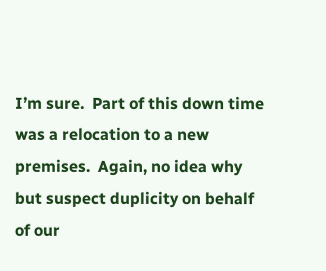I’m sure.  Part of this down time was a relocation to a new premises.  Again, no idea why but suspect duplicity on behalf of our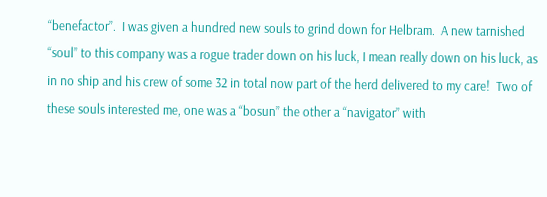“benefactor”.  I was given a hundred new souls to grind down for Helbram.  A new tarnished “soul” to this company was a rogue trader down on his luck, I mean really down on his luck, as in no ship and his crew of some 32 in total now part of the herd delivered to my care!  Two of these souls interested me, one was a “bosun” the other a “navigator” with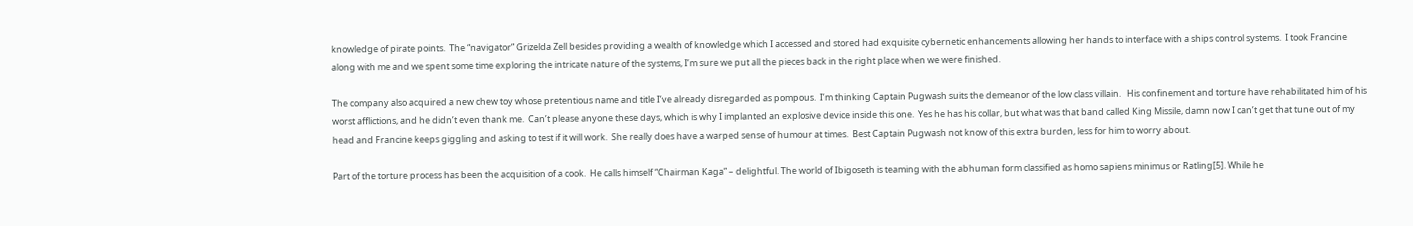knowledge of pirate points.  The “navigator” Grizelda Zell besides providing a wealth of knowledge which I accessed and stored had exquisite cybernetic enhancements allowing her hands to interface with a ships control systems.  I took Francine along with me and we spent some time exploring the intricate nature of the systems, I’m sure we put all the pieces back in the right place when we were finished.

The company also acquired a new chew toy whose pretentious name and title I’ve already disregarded as pompous.  I’m thinking Captain Pugwash suits the demeanor of the low class villain.   His confinement and torture have rehabilitated him of his worst afflictions, and he didn’t even thank me.  Can’t please anyone these days, which is why I implanted an explosive device inside this one.  Yes he has his collar, but what was that band called King Missile, damn now I can’t get that tune out of my head and Francine keeps giggling and asking to test if it will work.  She really does have a warped sense of humour at times.  Best Captain Pugwash not know of this extra burden, less for him to worry about.

Part of the torture process has been the acquisition of a cook.  He calls himself “Chairman Kaga” – delightful. The world of Ibigoseth is teaming with the abhuman form classified as homo sapiens minimus or Ratling[5]. While he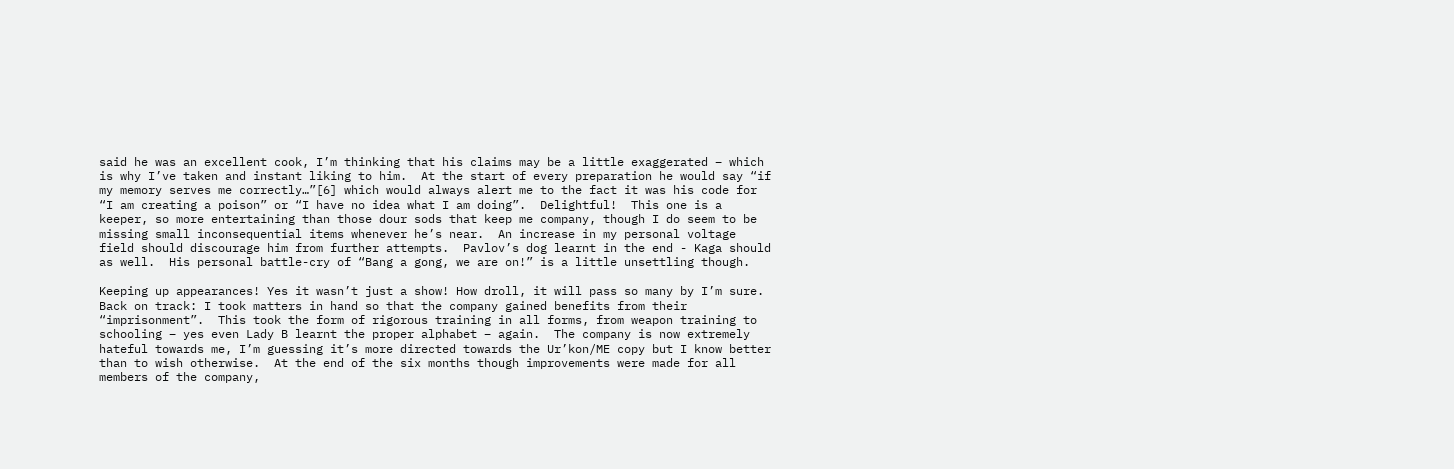said he was an excellent cook, I’m thinking that his claims may be a little exaggerated – which is why I’ve taken and instant liking to him.  At the start of every preparation he would say “if my memory serves me correctly…”[6] which would always alert me to the fact it was his code for “I am creating a poison” or “I have no idea what I am doing”.  Delightful!  This one is a keeper, so more entertaining than those dour sods that keep me company, though I do seem to be missing small inconsequential items whenever he’s near.  An increase in my personal voltage field should discourage him from further attempts.  Pavlov’s dog learnt in the end - Kaga should as well.  His personal battle-cry of “Bang a gong, we are on!” is a little unsettling though.

Keeping up appearances! Yes it wasn’t just a show! How droll, it will pass so many by I’m sure.  Back on track: I took matters in hand so that the company gained benefits from their “imprisonment”.  This took the form of rigorous training in all forms, from weapon training to schooling – yes even Lady B learnt the proper alphabet – again.  The company is now extremely hateful towards me, I’m guessing it’s more directed towards the Ur’kon/ME copy but I know better than to wish otherwise.  At the end of the six months though improvements were made for all members of the company,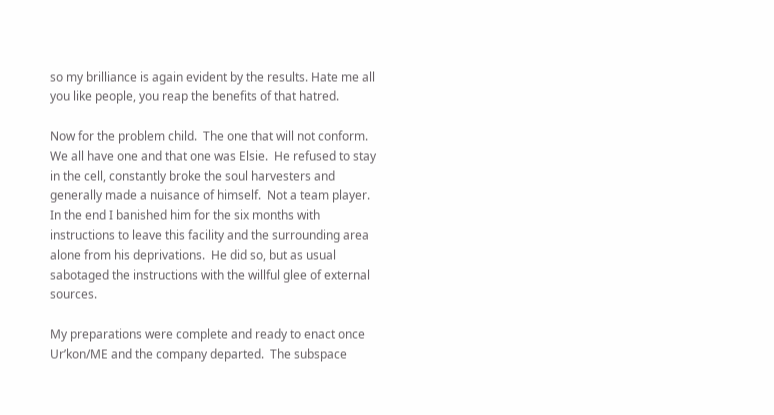so my brilliance is again evident by the results. Hate me all you like people, you reap the benefits of that hatred.

Now for the problem child.  The one that will not conform.  We all have one and that one was Elsie.  He refused to stay in the cell, constantly broke the soul harvesters and generally made a nuisance of himself.  Not a team player.  In the end I banished him for the six months with instructions to leave this facility and the surrounding area alone from his deprivations.  He did so, but as usual sabotaged the instructions with the willful glee of external sources.

My preparations were complete and ready to enact once Ur’kon/ME and the company departed.  The subspace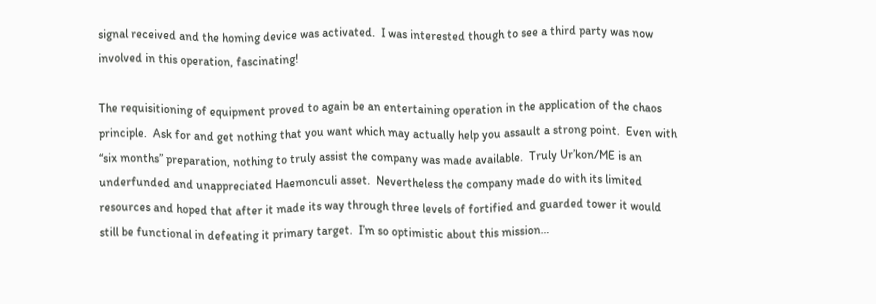signal received and the homing device was activated.  I was interested though to see a third party was now involved in this operation, fascinating!

The requisitioning of equipment proved to again be an entertaining operation in the application of the chaos principle.  Ask for and get nothing that you want which may actually help you assault a strong point.  Even with “six months” preparation, nothing to truly assist the company was made available.  Truly Ur’kon/ME is an underfunded and unappreciated Haemonculi asset.  Nevertheless the company made do with its limited resources and hoped that after it made its way through three levels of fortified and guarded tower it would still be functional in defeating it primary target.  I’m so optimistic about this mission…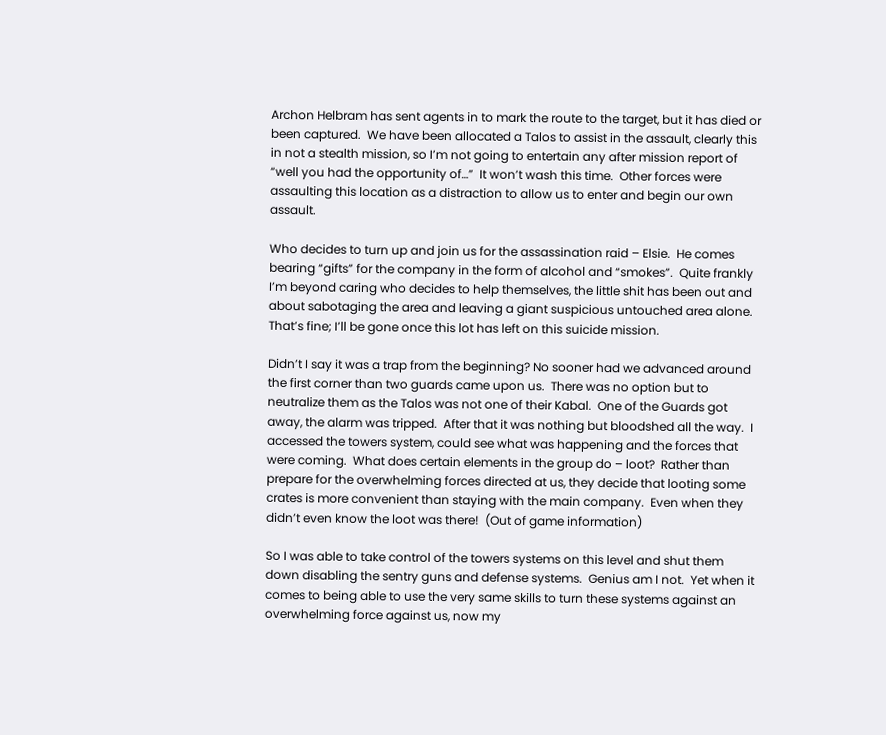Archon Helbram has sent agents in to mark the route to the target, but it has died or been captured.  We have been allocated a Talos to assist in the assault, clearly this in not a stealth mission, so I’m not going to entertain any after mission report of “well you had the opportunity of…”  It won’t wash this time.  Other forces were assaulting this location as a distraction to allow us to enter and begin our own assault.

Who decides to turn up and join us for the assassination raid – Elsie.  He comes bearing “gifts” for the company in the form of alcohol and “smokes”.  Quite frankly I’m beyond caring who decides to help themselves, the little shit has been out and about sabotaging the area and leaving a giant suspicious untouched area alone.  That’s fine; I’ll be gone once this lot has left on this suicide mission.

Didn’t I say it was a trap from the beginning? No sooner had we advanced around the first corner than two guards came upon us.  There was no option but to neutralize them as the Talos was not one of their Kabal.  One of the Guards got away, the alarm was tripped.  After that it was nothing but bloodshed all the way.  I accessed the towers system, could see what was happening and the forces that were coming.  What does certain elements in the group do – loot?  Rather than prepare for the overwhelming forces directed at us, they decide that looting some crates is more convenient than staying with the main company.  Even when they didn’t even know the loot was there!  (Out of game information)

So I was able to take control of the towers systems on this level and shut them down disabling the sentry guns and defense systems.  Genius am I not.  Yet when it comes to being able to use the very same skills to turn these systems against an overwhelming force against us, now my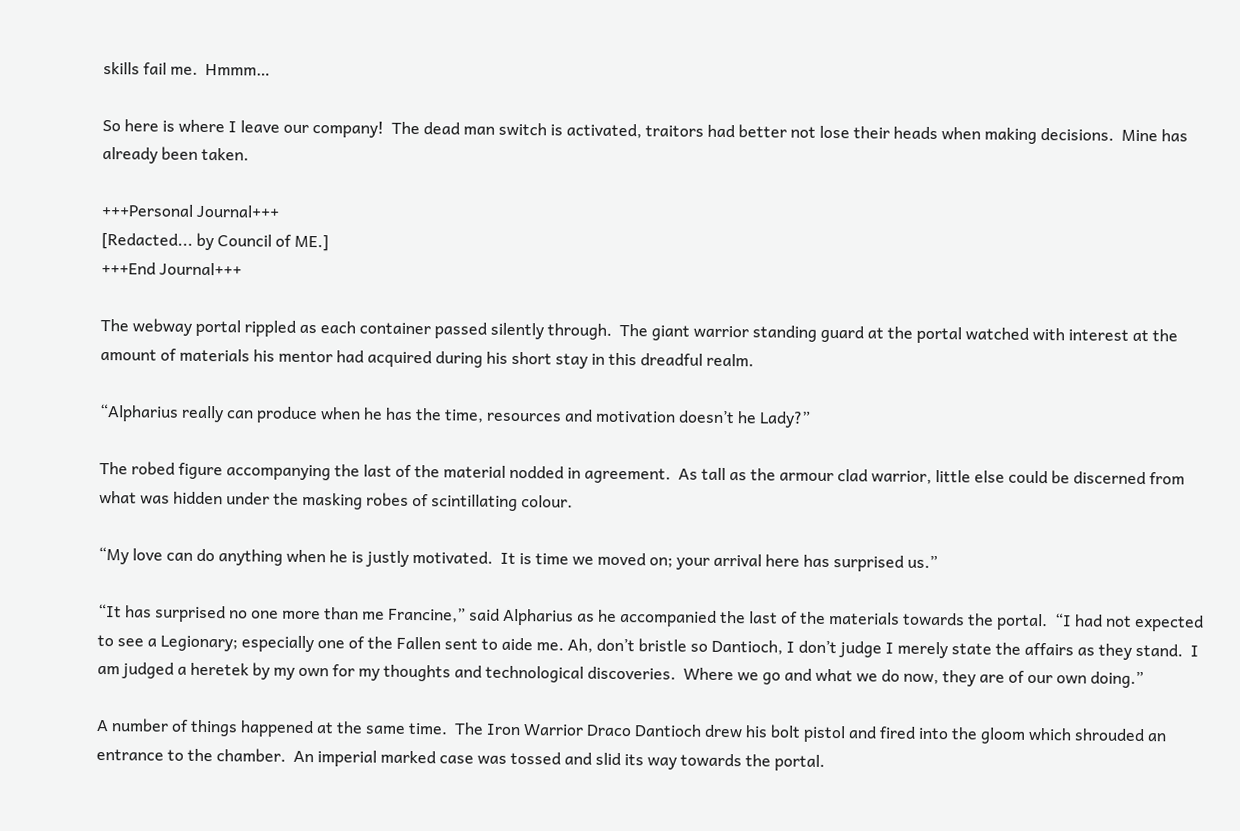skills fail me.  Hmmm…

So here is where I leave our company!  The dead man switch is activated, traitors had better not lose their heads when making decisions.  Mine has already been taken.

+++Personal Journal+++
[Redacted... by Council of ME.]
+++End Journal+++

The webway portal rippled as each container passed silently through.  The giant warrior standing guard at the portal watched with interest at the amount of materials his mentor had acquired during his short stay in this dreadful realm.

“Alpharius really can produce when he has the time, resources and motivation doesn’t he Lady?”

The robed figure accompanying the last of the material nodded in agreement.  As tall as the armour clad warrior, little else could be discerned from what was hidden under the masking robes of scintillating colour.

“My love can do anything when he is justly motivated.  It is time we moved on; your arrival here has surprised us.”

“It has surprised no one more than me Francine,” said Alpharius as he accompanied the last of the materials towards the portal.  “I had not expected to see a Legionary; especially one of the Fallen sent to aide me. Ah, don’t bristle so Dantioch, I don’t judge I merely state the affairs as they stand.  I am judged a heretek by my own for my thoughts and technological discoveries.  Where we go and what we do now, they are of our own doing.”

A number of things happened at the same time.  The Iron Warrior Draco Dantioch drew his bolt pistol and fired into the gloom which shrouded an entrance to the chamber.  An imperial marked case was tossed and slid its way towards the portal.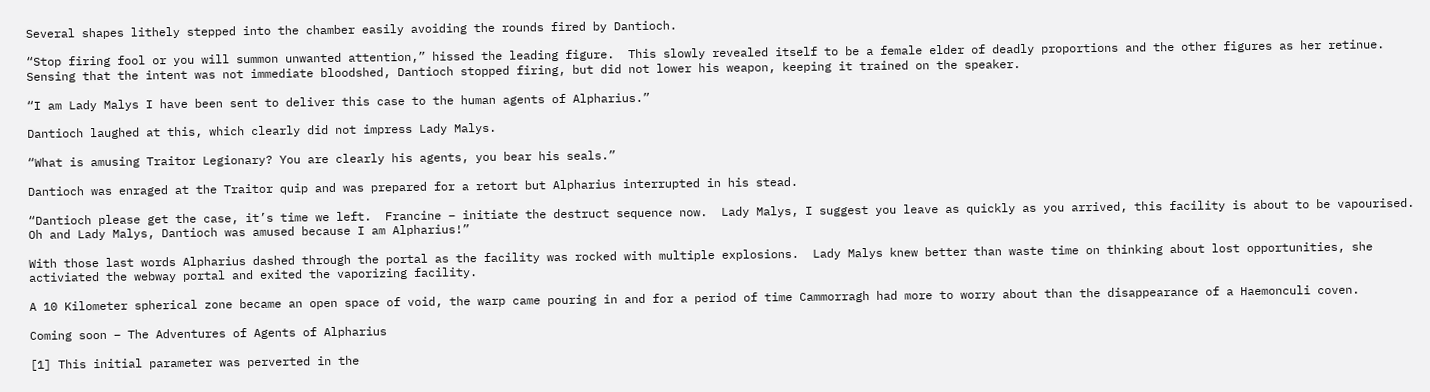Several shapes lithely stepped into the chamber easily avoiding the rounds fired by Dantioch.

“Stop firing fool or you will summon unwanted attention,” hissed the leading figure.  This slowly revealed itself to be a female elder of deadly proportions and the other figures as her retinue.  Sensing that the intent was not immediate bloodshed, Dantioch stopped firing, but did not lower his weapon, keeping it trained on the speaker.

“I am Lady Malys I have been sent to deliver this case to the human agents of Alpharius.”

Dantioch laughed at this, which clearly did not impress Lady Malys.

“What is amusing Traitor Legionary? You are clearly his agents, you bear his seals.”

Dantioch was enraged at the Traitor quip and was prepared for a retort but Alpharius interrupted in his stead.

“Dantioch please get the case, it’s time we left.  Francine – initiate the destruct sequence now.  Lady Malys, I suggest you leave as quickly as you arrived, this facility is about to be vapourised.  Oh and Lady Malys, Dantioch was amused because I am Alpharius!”

With those last words Alpharius dashed through the portal as the facility was rocked with multiple explosions.  Lady Malys knew better than waste time on thinking about lost opportunities, she activiated the webway portal and exited the vaporizing facility.

A 10 Kilometer spherical zone became an open space of void, the warp came pouring in and for a period of time Cammorragh had more to worry about than the disappearance of a Haemonculi coven.

Coming soon – The Adventures of Agents of Alpharius

[1] This initial parameter was perverted in the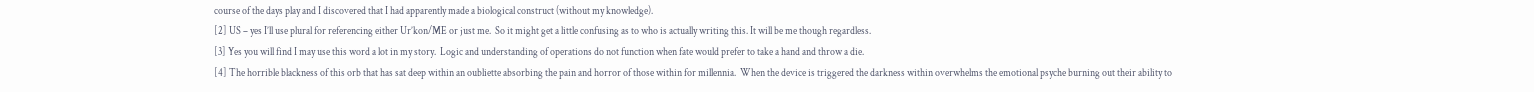course of the days play and I discovered that I had apparently made a biological construct (without my knowledge).
[2] US – yes I’ll use plural for referencing either Ur’kon/ME or just me.  So it might get a little confusing as to who is actually writing this. It will be me though regardless.
[3] Yes you will find I may use this word a lot in my story.  Logic and understanding of operations do not function when fate would prefer to take a hand and throw a die.
[4] The horrible blackness of this orb that has sat deep within an oubliette absorbing the pain and horror of those within for millennia.  When the device is triggered the darkness within overwhelms the emotional psyche burning out their ability to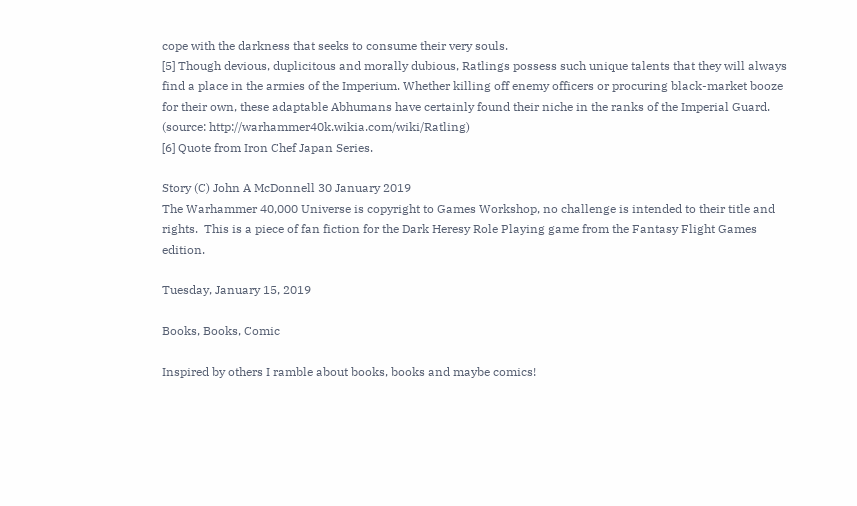cope with the darkness that seeks to consume their very souls.
[5] Though devious, duplicitous and morally dubious, Ratlings possess such unique talents that they will always find a place in the armies of the Imperium. Whether killing off enemy officers or procuring black-market booze for their own, these adaptable Abhumans have certainly found their niche in the ranks of the Imperial Guard. (source: http://warhammer40k.wikia.com/wiki/Ratling)
[6] Quote from Iron Chef Japan Series.

Story (C) John A McDonnell 30 January 2019
The Warhammer 40,000 Universe is copyright to Games Workshop, no challenge is intended to their title and rights.  This is a piece of fan fiction for the Dark Heresy Role Playing game from the Fantasy Flight Games edition.

Tuesday, January 15, 2019

Books, Books, Comic

Inspired by others I ramble about books, books and maybe comics!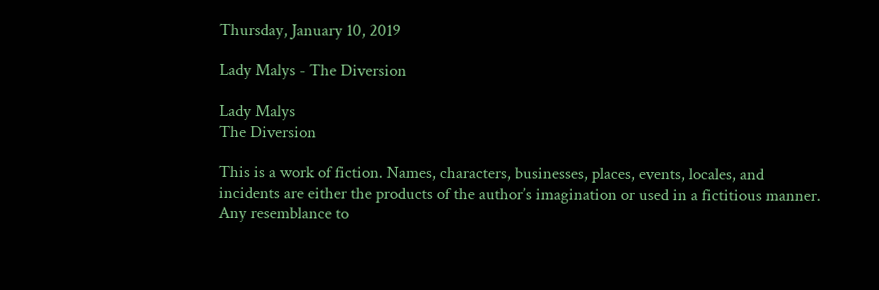Thursday, January 10, 2019

Lady Malys - The Diversion

Lady Malys
The Diversion

This is a work of fiction. Names, characters, businesses, places, events, locales, and incidents are either the products of the author’s imagination or used in a fictitious manner. Any resemblance to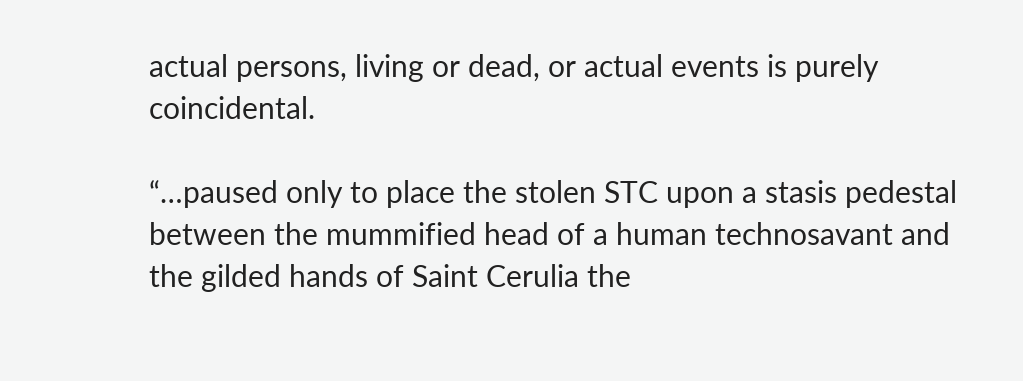actual persons, living or dead, or actual events is purely coincidental.

“…paused only to place the stolen STC upon a stasis pedestal between the mummified head of a human technosavant and the gilded hands of Saint Cerulia the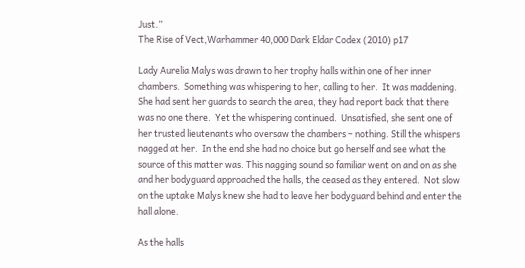Just.”
The Rise of Vect,Warhammer 40,000 Dark Eldar Codex (2010) p17

Lady Aurelia Malys was drawn to her trophy halls within one of her inner chambers.  Something was whispering to her, calling to her.  It was maddening.  She had sent her guards to search the area, they had report back that there was no one there.  Yet the whispering continued.  Unsatisfied, she sent one of her trusted lieutenants who oversaw the chambers – nothing. Still the whispers nagged at her.  In the end she had no choice but go herself and see what the source of this matter was. This nagging sound so familiar went on and on as she and her bodyguard approached the halls, the ceased as they entered.  Not slow on the uptake Malys knew she had to leave her bodyguard behind and enter the hall alone.

As the halls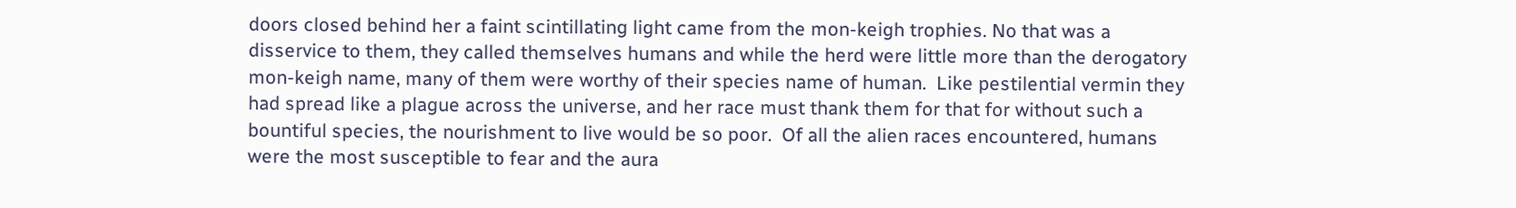doors closed behind her a faint scintillating light came from the mon-keigh trophies. No that was a disservice to them, they called themselves humans and while the herd were little more than the derogatory mon-keigh name, many of them were worthy of their species name of human.  Like pestilential vermin they had spread like a plague across the universe, and her race must thank them for that for without such a bountiful species, the nourishment to live would be so poor.  Of all the alien races encountered, humans were the most susceptible to fear and the aura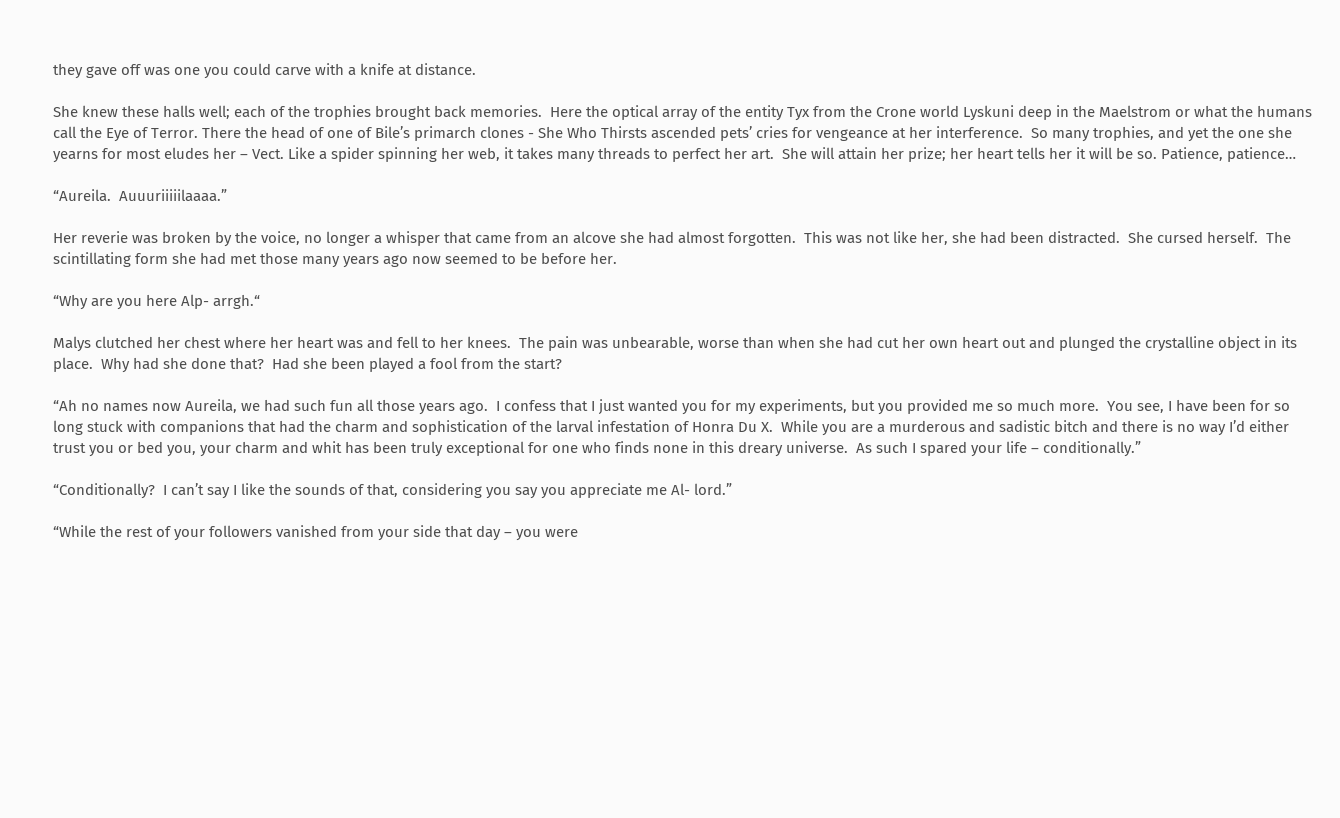they gave off was one you could carve with a knife at distance.

She knew these halls well; each of the trophies brought back memories.  Here the optical array of the entity Tyx from the Crone world Lyskuni deep in the Maelstrom or what the humans call the Eye of Terror. There the head of one of Bile’s primarch clones - She Who Thirsts ascended pets’ cries for vengeance at her interference.  So many trophies, and yet the one she yearns for most eludes her – Vect. Like a spider spinning her web, it takes many threads to perfect her art.  She will attain her prize; her heart tells her it will be so. Patience, patience…

“Aureila.  Auuuriiiiilaaaa.”

Her reverie was broken by the voice, no longer a whisper that came from an alcove she had almost forgotten.  This was not like her, she had been distracted.  She cursed herself.  The scintillating form she had met those many years ago now seemed to be before her.

“Why are you here Alp- arrgh.“

Malys clutched her chest where her heart was and fell to her knees.  The pain was unbearable, worse than when she had cut her own heart out and plunged the crystalline object in its place.  Why had she done that?  Had she been played a fool from the start?

“Ah no names now Aureila, we had such fun all those years ago.  I confess that I just wanted you for my experiments, but you provided me so much more.  You see, I have been for so long stuck with companions that had the charm and sophistication of the larval infestation of Honra Du X.  While you are a murderous and sadistic bitch and there is no way I’d either trust you or bed you, your charm and whit has been truly exceptional for one who finds none in this dreary universe.  As such I spared your life – conditionally.”

“Conditionally?  I can’t say I like the sounds of that, considering you say you appreciate me Al- lord.”

“While the rest of your followers vanished from your side that day – you were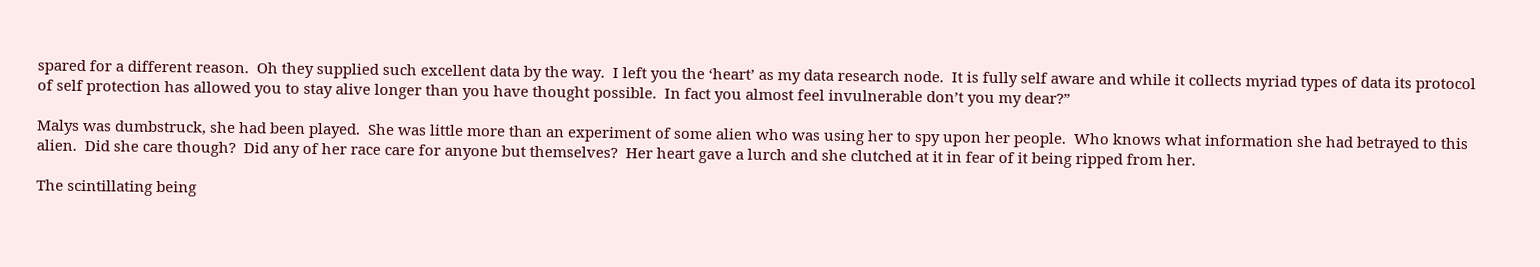spared for a different reason.  Oh they supplied such excellent data by the way.  I left you the ‘heart’ as my data research node.  It is fully self aware and while it collects myriad types of data its protocol of self protection has allowed you to stay alive longer than you have thought possible.  In fact you almost feel invulnerable don’t you my dear?”

Malys was dumbstruck, she had been played.  She was little more than an experiment of some alien who was using her to spy upon her people.  Who knows what information she had betrayed to this alien.  Did she care though?  Did any of her race care for anyone but themselves?  Her heart gave a lurch and she clutched at it in fear of it being ripped from her.

The scintillating being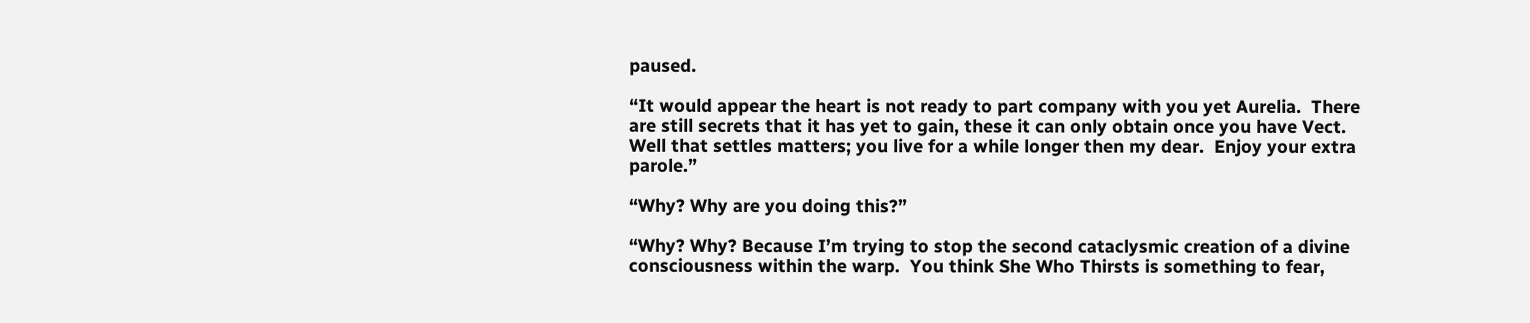paused.

“It would appear the heart is not ready to part company with you yet Aurelia.  There are still secrets that it has yet to gain, these it can only obtain once you have Vect.  Well that settles matters; you live for a while longer then my dear.  Enjoy your extra parole.”

“Why? Why are you doing this?”

“Why? Why? Because I’m trying to stop the second cataclysmic creation of a divine consciousness within the warp.  You think She Who Thirsts is something to fear,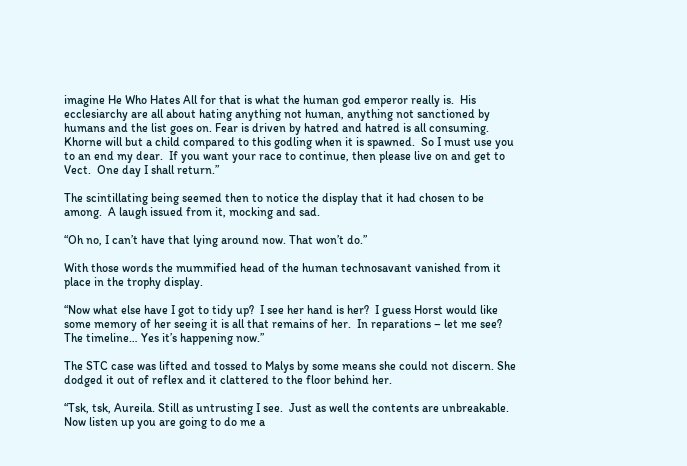imagine He Who Hates All for that is what the human god emperor really is.  His ecclesiarchy are all about hating anything not human, anything not sanctioned by humans and the list goes on. Fear is driven by hatred and hatred is all consuming.  Khorne will but a child compared to this godling when it is spawned.  So I must use you to an end my dear.  If you want your race to continue, then please live on and get to Vect.  One day I shall return.”

The scintillating being seemed then to notice the display that it had chosen to be among.  A laugh issued from it, mocking and sad.

“Oh no, I can’t have that lying around now. That won’t do.”

With those words the mummified head of the human technosavant vanished from it place in the trophy display.

“Now what else have I got to tidy up?  I see her hand is her?  I guess Horst would like some memory of her seeing it is all that remains of her.  In reparations – let me see?  The timeline… Yes it’s happening now.”

The STC case was lifted and tossed to Malys by some means she could not discern. She dodged it out of reflex and it clattered to the floor behind her.

“Tsk, tsk, Aureila. Still as untrusting I see.  Just as well the contents are unbreakable.  Now listen up you are going to do me a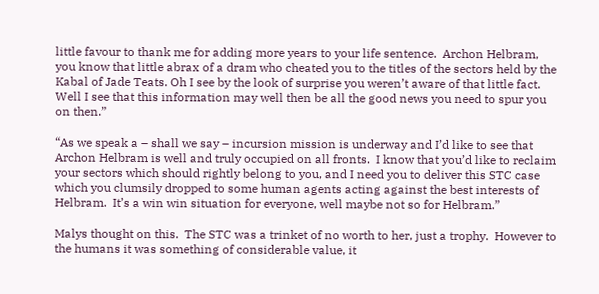little favour to thank me for adding more years to your life sentence.  Archon Helbram, you know that little abrax of a dram who cheated you to the titles of the sectors held by the Kabal of Jade Teats. Oh I see by the look of surprise you weren’t aware of that little fact.  Well I see that this information may well then be all the good news you need to spur you on then.”

“As we speak a – shall we say – incursion mission is underway and I’d like to see that Archon Helbram is well and truly occupied on all fronts.  I know that you’d like to reclaim your sectors which should rightly belong to you, and I need you to deliver this STC case which you clumsily dropped to some human agents acting against the best interests of Helbram.  It’s a win win situation for everyone, well maybe not so for Helbram.”

Malys thought on this.  The STC was a trinket of no worth to her, just a trophy.  However to the humans it was something of considerable value, it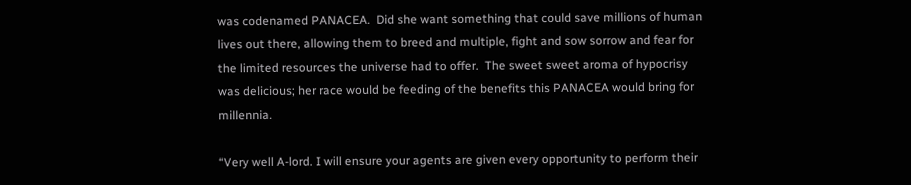was codenamed PANACEA.  Did she want something that could save millions of human lives out there, allowing them to breed and multiple, fight and sow sorrow and fear for the limited resources the universe had to offer.  The sweet sweet aroma of hypocrisy was delicious; her race would be feeding of the benefits this PANACEA would bring for millennia.

“Very well A-lord. I will ensure your agents are given every opportunity to perform their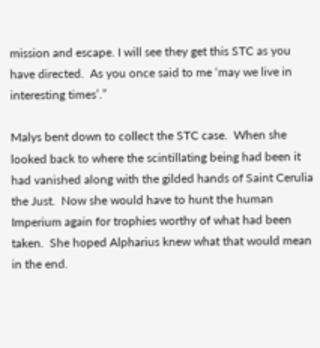mission and escape. I will see they get this STC as you have directed.  As you once said to me ‘may we live in interesting times’.”

Malys bent down to collect the STC case.  When she looked back to where the scintillating being had been it had vanished along with the gilded hands of Saint Cerulia the Just.  Now she would have to hunt the human Imperium again for trophies worthy of what had been taken.  She hoped Alpharius knew what that would mean in the end.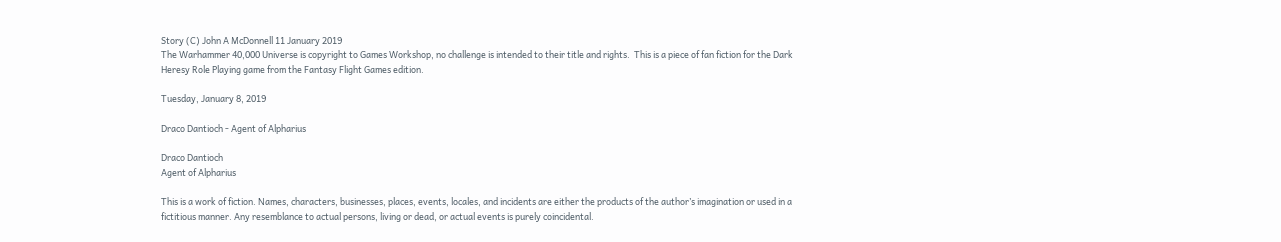Story (C) John A McDonnell 11 January 2019
The Warhammer 40,000 Universe is copyright to Games Workshop, no challenge is intended to their title and rights.  This is a piece of fan fiction for the Dark Heresy Role Playing game from the Fantasy Flight Games edition.

Tuesday, January 8, 2019

Draco Dantioch - Agent of Alpharius

Draco Dantioch
Agent of Alpharius

This is a work of fiction. Names, characters, businesses, places, events, locales, and incidents are either the products of the author’s imagination or used in a fictitious manner. Any resemblance to actual persons, living or dead, or actual events is purely coincidental.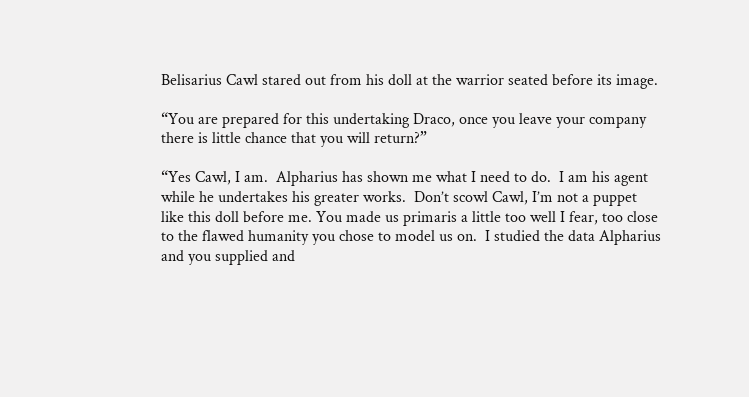Belisarius Cawl stared out from his doll at the warrior seated before its image.

“You are prepared for this undertaking Draco, once you leave your company there is little chance that you will return?”

“Yes Cawl, I am.  Alpharius has shown me what I need to do.  I am his agent while he undertakes his greater works.  Don’t scowl Cawl, I’m not a puppet like this doll before me. You made us primaris a little too well I fear, too close to the flawed humanity you chose to model us on.  I studied the data Alpharius and you supplied and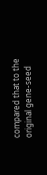compared that to the original gene-seed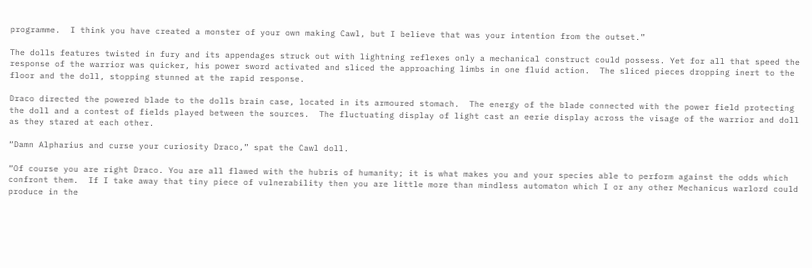programme.  I think you have created a monster of your own making Cawl, but I believe that was your intention from the outset.”

The dolls features twisted in fury and its appendages struck out with lightning reflexes only a mechanical construct could possess. Yet for all that speed the response of the warrior was quicker, his power sword activated and sliced the approaching limbs in one fluid action.  The sliced pieces dropping inert to the floor and the doll, stopping stunned at the rapid response.

Draco directed the powered blade to the dolls brain case, located in its armoured stomach.  The energy of the blade connected with the power field protecting the doll and a contest of fields played between the sources.  The fluctuating display of light cast an eerie display across the visage of the warrior and doll as they stared at each other.

“Damn Alpharius and curse your curiosity Draco,” spat the Cawl doll.

“Of course you are right Draco. You are all flawed with the hubris of humanity; it is what makes you and your species able to perform against the odds which confront them.  If I take away that tiny piece of vulnerability then you are little more than mindless automaton which I or any other Mechanicus warlord could produce in the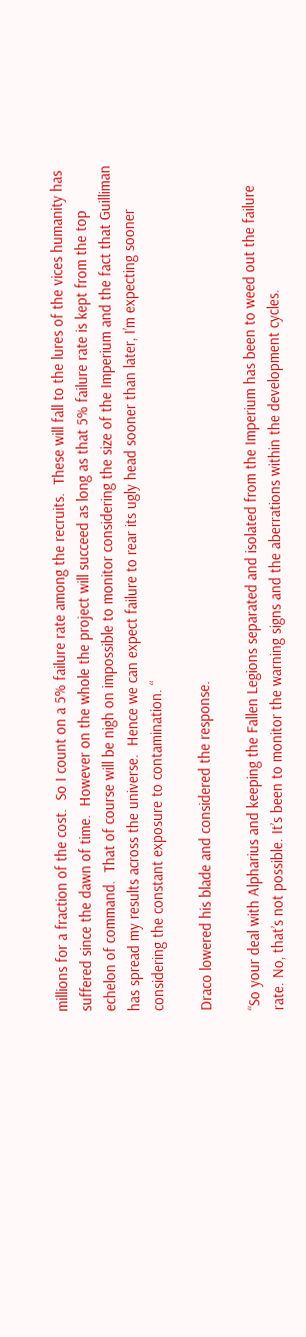millions for a fraction of the cost.  So I count on a 5% failure rate among the recruits.  These will fall to the lures of the vices humanity has suffered since the dawn of time.  However on the whole the project will succeed as long as that 5% failure rate is kept from the top echelon of command.  That of course will be nigh on impossible to monitor considering the size of the Imperium and the fact that Guilliman has spread my results across the universe.  Hence we can expect failure to rear its ugly head sooner than later, I’m expecting sooner considering the constant exposure to contamination. “

Draco lowered his blade and considered the response.

“So your deal with Alpharius and keeping the Fallen Legions separated and isolated from the Imperium has been to weed out the failure rate. No, that’s not possible. It’s been to monitor the warning signs and the aberrations within the development cycles.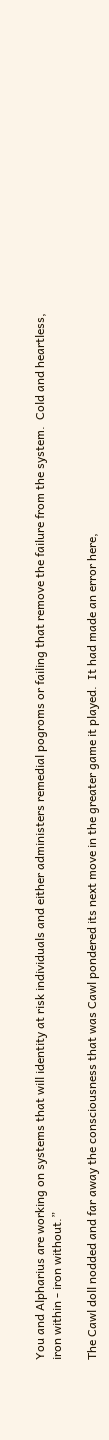You and Alpharius are working on systems that will identity at risk individuals and either administers remedial pogroms or failing that remove the failure from the system.  Cold and heartless, iron within - iron without.”

The Cawl doll nodded and far away the consciousness that was Cawl pondered its next move in the greater game it played.  It had made an error here,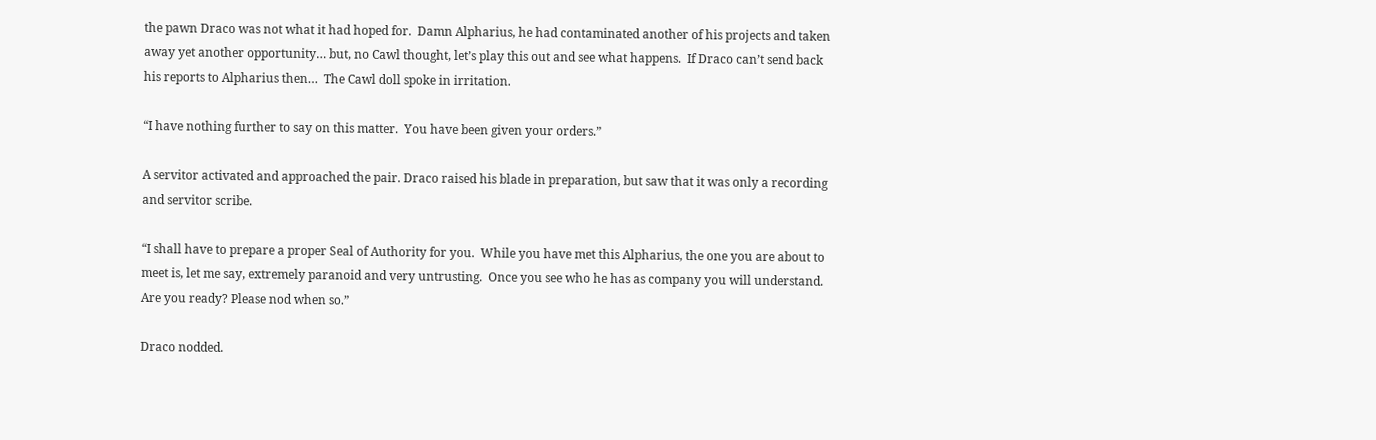the pawn Draco was not what it had hoped for.  Damn Alpharius, he had contaminated another of his projects and taken away yet another opportunity… but, no Cawl thought, let’s play this out and see what happens.  If Draco can’t send back his reports to Alpharius then…  The Cawl doll spoke in irritation.

“I have nothing further to say on this matter.  You have been given your orders.”

A servitor activated and approached the pair. Draco raised his blade in preparation, but saw that it was only a recording and servitor scribe.

“I shall have to prepare a proper Seal of Authority for you.  While you have met this Alpharius, the one you are about to meet is, let me say, extremely paranoid and very untrusting.  Once you see who he has as company you will understand.  Are you ready? Please nod when so.”

Draco nodded.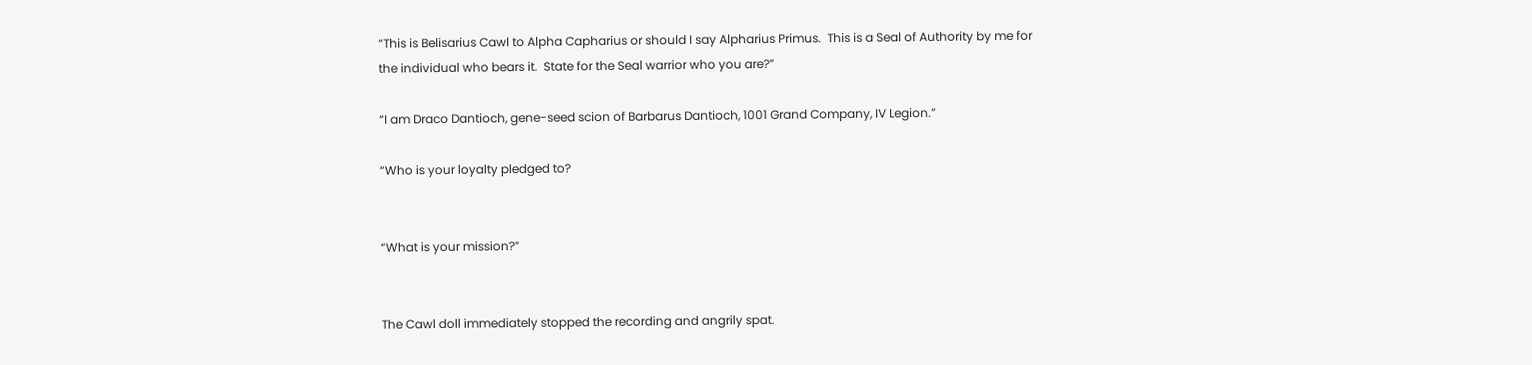“This is Belisarius Cawl to Alpha Capharius or should I say Alpharius Primus.  This is a Seal of Authority by me for the individual who bears it.  State for the Seal warrior who you are?”

“I am Draco Dantioch, gene-seed scion of Barbarus Dantioch, 1001 Grand Company, IV Legion.”

“Who is your loyalty pledged to?


“What is your mission?”


The Cawl doll immediately stopped the recording and angrily spat.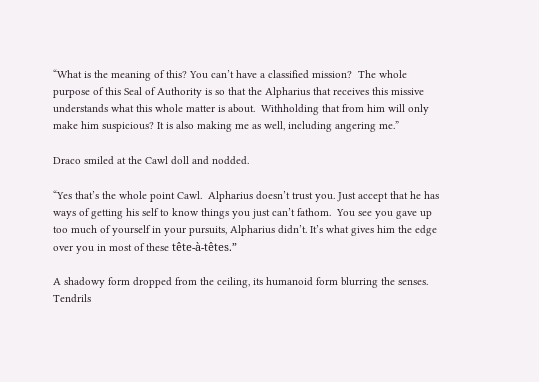“What is the meaning of this? You can’t have a classified mission?  The whole purpose of this Seal of Authority is so that the Alpharius that receives this missive understands what this whole matter is about.  Withholding that from him will only make him suspicious? It is also making me as well, including angering me.”

Draco smiled at the Cawl doll and nodded.

“Yes that’s the whole point Cawl.  Alpharius doesn’t trust you. Just accept that he has ways of getting his self to know things you just can’t fathom.  You see you gave up too much of yourself in your pursuits, Alpharius didn’t. It’s what gives him the edge over you in most of these tête-à-têtes.”

A shadowy form dropped from the ceiling, its humanoid form blurring the senses.  Tendrils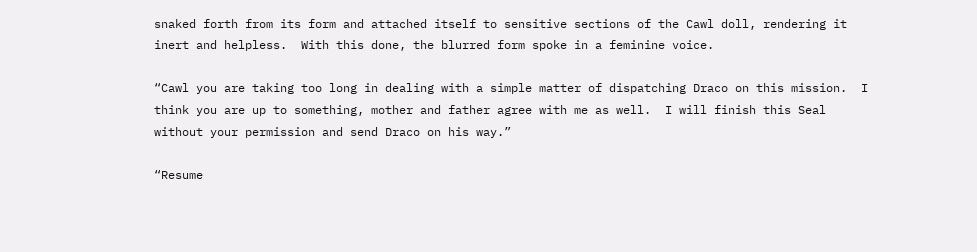snaked forth from its form and attached itself to sensitive sections of the Cawl doll, rendering it inert and helpless.  With this done, the blurred form spoke in a feminine voice.

“Cawl you are taking too long in dealing with a simple matter of dispatching Draco on this mission.  I think you are up to something, mother and father agree with me as well.  I will finish this Seal without your permission and send Draco on his way.”

“Resume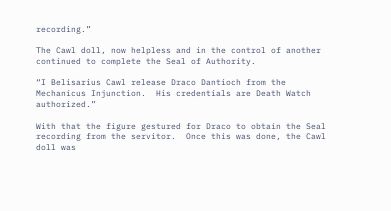recording.”

The Cawl doll, now helpless and in the control of another continued to complete the Seal of Authority.

“I Belisarius Cawl release Draco Dantioch from the Mechanicus Injunction.  His credentials are Death Watch authorized.”

With that the figure gestured for Draco to obtain the Seal recording from the servitor.  Once this was done, the Cawl doll was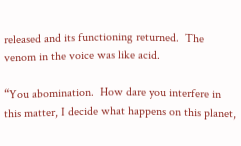released and its functioning returned.  The venom in the voice was like acid.

“You abomination.  How dare you interfere in this matter, I decide what happens on this planet,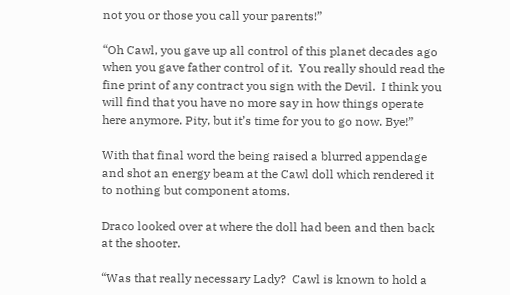not you or those you call your parents!”

“Oh Cawl, you gave up all control of this planet decades ago when you gave father control of it.  You really should read the fine print of any contract you sign with the Devil.  I think you will find that you have no more say in how things operate here anymore. Pity, but it’s time for you to go now. Bye!”

With that final word the being raised a blurred appendage and shot an energy beam at the Cawl doll which rendered it to nothing but component atoms.

Draco looked over at where the doll had been and then back at the shooter.

“Was that really necessary Lady?  Cawl is known to hold a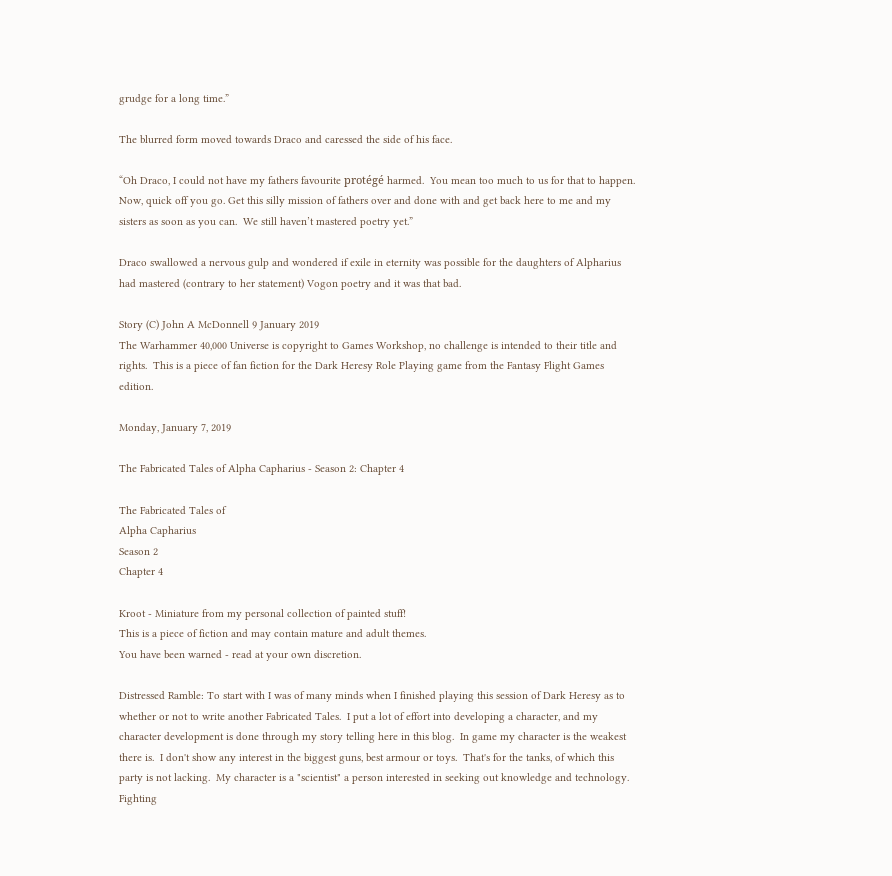grudge for a long time.”

The blurred form moved towards Draco and caressed the side of his face.

“Oh Draco, I could not have my fathers favourite protégé harmed.  You mean too much to us for that to happen.  Now, quick off you go. Get this silly mission of fathers over and done with and get back here to me and my sisters as soon as you can.  We still haven’t mastered poetry yet.”

Draco swallowed a nervous gulp and wondered if exile in eternity was possible for the daughters of Alpharius had mastered (contrary to her statement) Vogon poetry and it was that bad.

Story (C) John A McDonnell 9 January 2019
The Warhammer 40,000 Universe is copyright to Games Workshop, no challenge is intended to their title and rights.  This is a piece of fan fiction for the Dark Heresy Role Playing game from the Fantasy Flight Games edition.

Monday, January 7, 2019

The Fabricated Tales of Alpha Capharius - Season 2: Chapter 4

The Fabricated Tales of
Alpha Capharius
Season 2
Chapter 4

Kroot - Miniature from my personal collection of painted stuff!
This is a piece of fiction and may contain mature and adult themes.
You have been warned - read at your own discretion.

Distressed Ramble: To start with I was of many minds when I finished playing this session of Dark Heresy as to whether or not to write another Fabricated Tales.  I put a lot of effort into developing a character, and my character development is done through my story telling here in this blog.  In game my character is the weakest there is.  I don't show any interest in the biggest guns, best armour or toys.  That's for the tanks, of which this party is not lacking.  My character is a "scientist" a person interested in seeking out knowledge and technology.  Fighting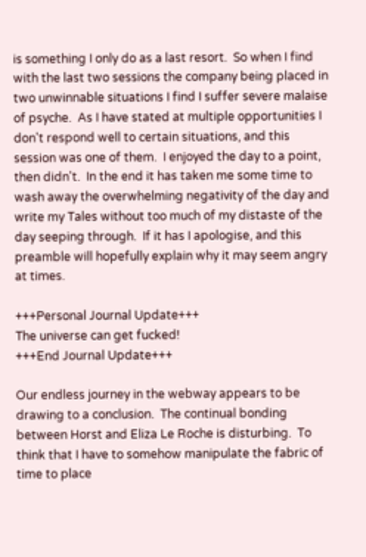is something I only do as a last resort.  So when I find with the last two sessions the company being placed in two unwinnable situations I find I suffer severe malaise of psyche.  As I have stated at multiple opportunities I don't respond well to certain situations, and this session was one of them.  I enjoyed the day to a point, then didn't.  In the end it has taken me some time to  wash away the overwhelming negativity of the day and write my Tales without too much of my distaste of the day seeping through.  If it has I apologise, and this preamble will hopefully explain why it may seem angry at times.

+++Personal Journal Update+++
The universe can get fucked!
+++End Journal Update+++

Our endless journey in the webway appears to be drawing to a conclusion.  The continual bonding between Horst and Eliza Le Roche is disturbing.  To think that I have to somehow manipulate the fabric of time to place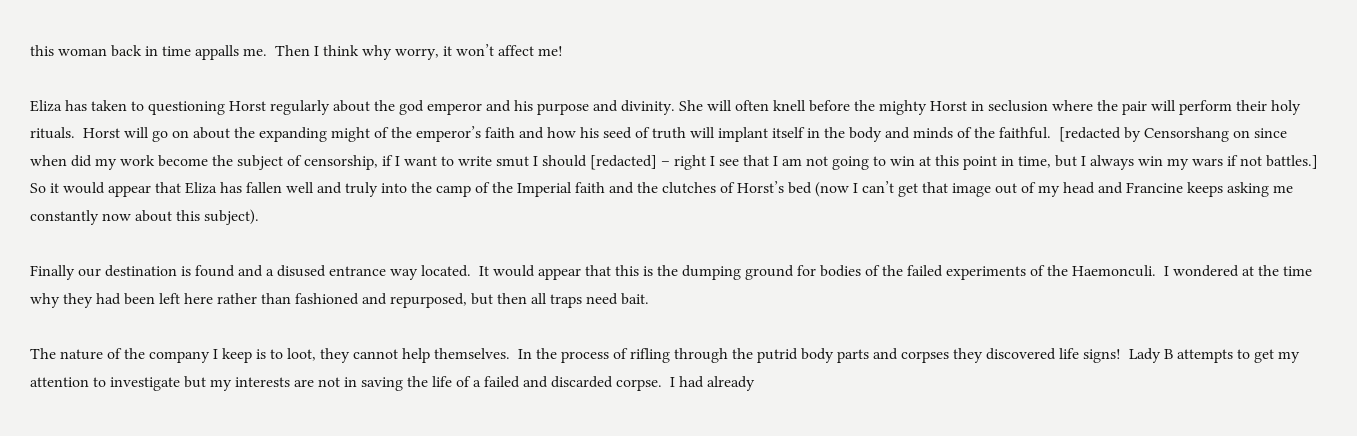this woman back in time appalls me.  Then I think why worry, it won’t affect me!

Eliza has taken to questioning Horst regularly about the god emperor and his purpose and divinity. She will often knell before the mighty Horst in seclusion where the pair will perform their holy rituals.  Horst will go on about the expanding might of the emperor’s faith and how his seed of truth will implant itself in the body and minds of the faithful.  [redacted by Censorshang on since when did my work become the subject of censorship, if I want to write smut I should [redacted] – right I see that I am not going to win at this point in time, but I always win my wars if not battles.] So it would appear that Eliza has fallen well and truly into the camp of the Imperial faith and the clutches of Horst’s bed (now I can’t get that image out of my head and Francine keeps asking me constantly now about this subject).

Finally our destination is found and a disused entrance way located.  It would appear that this is the dumping ground for bodies of the failed experiments of the Haemonculi.  I wondered at the time why they had been left here rather than fashioned and repurposed, but then all traps need bait.

The nature of the company I keep is to loot, they cannot help themselves.  In the process of rifling through the putrid body parts and corpses they discovered life signs!  Lady B attempts to get my attention to investigate but my interests are not in saving the life of a failed and discarded corpse.  I had already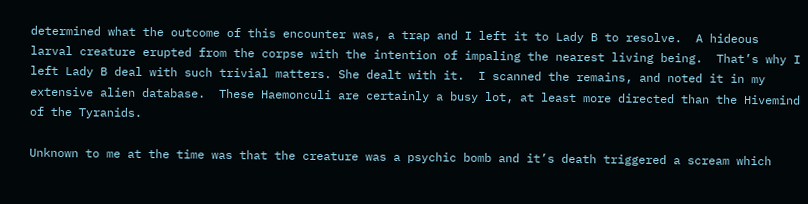determined what the outcome of this encounter was, a trap and I left it to Lady B to resolve.  A hideous larval creature erupted from the corpse with the intention of impaling the nearest living being.  That’s why I left Lady B deal with such trivial matters. She dealt with it.  I scanned the remains, and noted it in my extensive alien database.  These Haemonculi are certainly a busy lot, at least more directed than the Hivemind of the Tyranids.

Unknown to me at the time was that the creature was a psychic bomb and it’s death triggered a scream which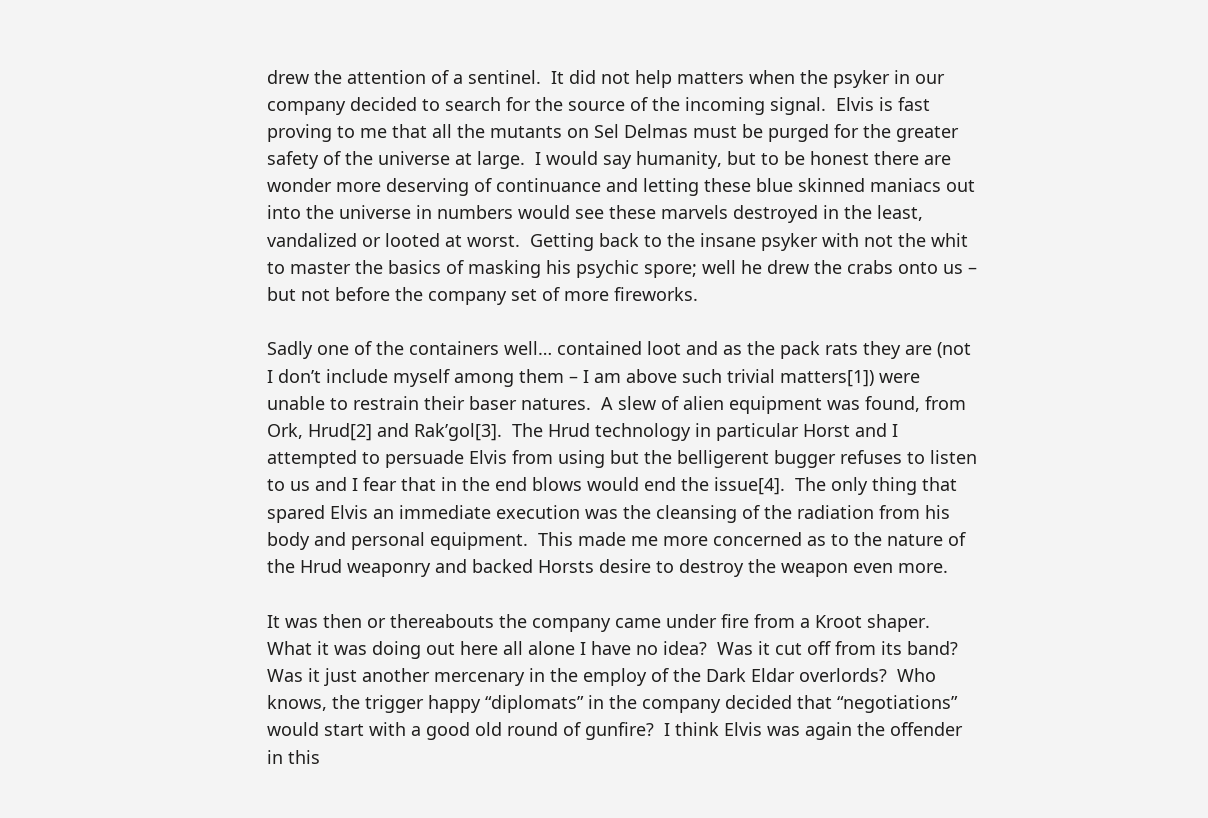drew the attention of a sentinel.  It did not help matters when the psyker in our company decided to search for the source of the incoming signal.  Elvis is fast proving to me that all the mutants on Sel Delmas must be purged for the greater safety of the universe at large.  I would say humanity, but to be honest there are wonder more deserving of continuance and letting these blue skinned maniacs out into the universe in numbers would see these marvels destroyed in the least, vandalized or looted at worst.  Getting back to the insane psyker with not the whit to master the basics of masking his psychic spore; well he drew the crabs onto us – but not before the company set of more fireworks.

Sadly one of the containers well… contained loot and as the pack rats they are (not I don’t include myself among them – I am above such trivial matters[1]) were unable to restrain their baser natures.  A slew of alien equipment was found, from Ork, Hrud[2] and Rak’gol[3].  The Hrud technology in particular Horst and I attempted to persuade Elvis from using but the belligerent bugger refuses to listen to us and I fear that in the end blows would end the issue[4].  The only thing that spared Elvis an immediate execution was the cleansing of the radiation from his body and personal equipment.  This made me more concerned as to the nature of the Hrud weaponry and backed Horsts desire to destroy the weapon even more.

It was then or thereabouts the company came under fire from a Kroot shaper.  What it was doing out here all alone I have no idea?  Was it cut off from its band? Was it just another mercenary in the employ of the Dark Eldar overlords?  Who knows, the trigger happy “diplomats” in the company decided that “negotiations” would start with a good old round of gunfire?  I think Elvis was again the offender in this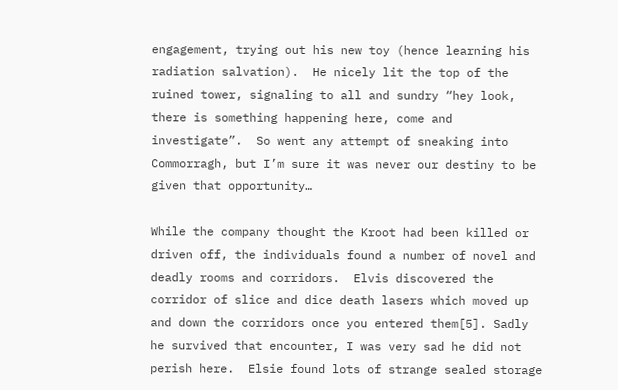engagement, trying out his new toy (hence learning his radiation salvation).  He nicely lit the top of the ruined tower, signaling to all and sundry “hey look, there is something happening here, come and investigate”.  So went any attempt of sneaking into Commorragh, but I’m sure it was never our destiny to be given that opportunity…

While the company thought the Kroot had been killed or driven off, the individuals found a number of novel and deadly rooms and corridors.  Elvis discovered the corridor of slice and dice death lasers which moved up and down the corridors once you entered them[5]. Sadly he survived that encounter, I was very sad he did not perish here.  Elsie found lots of strange sealed storage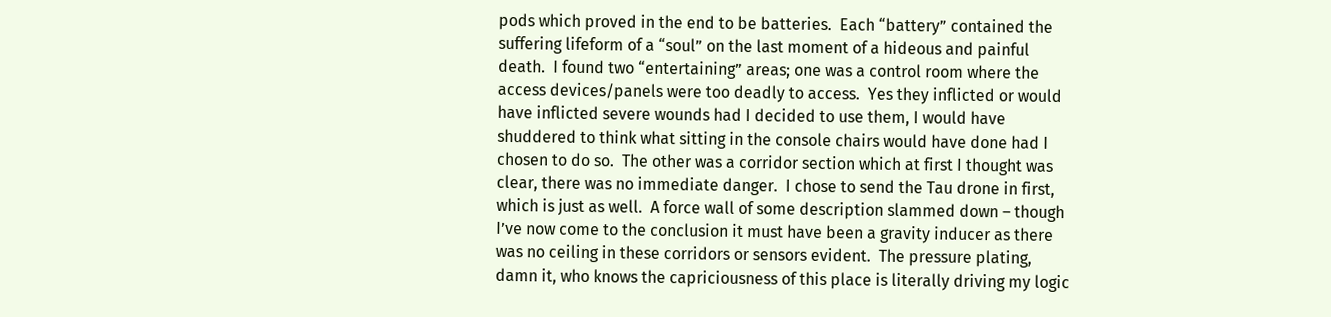pods which proved in the end to be batteries.  Each “battery” contained the suffering lifeform of a “soul” on the last moment of a hideous and painful death.  I found two “entertaining” areas; one was a control room where the access devices/panels were too deadly to access.  Yes they inflicted or would have inflicted severe wounds had I decided to use them, I would have shuddered to think what sitting in the console chairs would have done had I chosen to do so.  The other was a corridor section which at first I thought was clear, there was no immediate danger.  I chose to send the Tau drone in first, which is just as well.  A force wall of some description slammed down – though I’ve now come to the conclusion it must have been a gravity inducer as there was no ceiling in these corridors or sensors evident.  The pressure plating, damn it, who knows the capriciousness of this place is literally driving my logic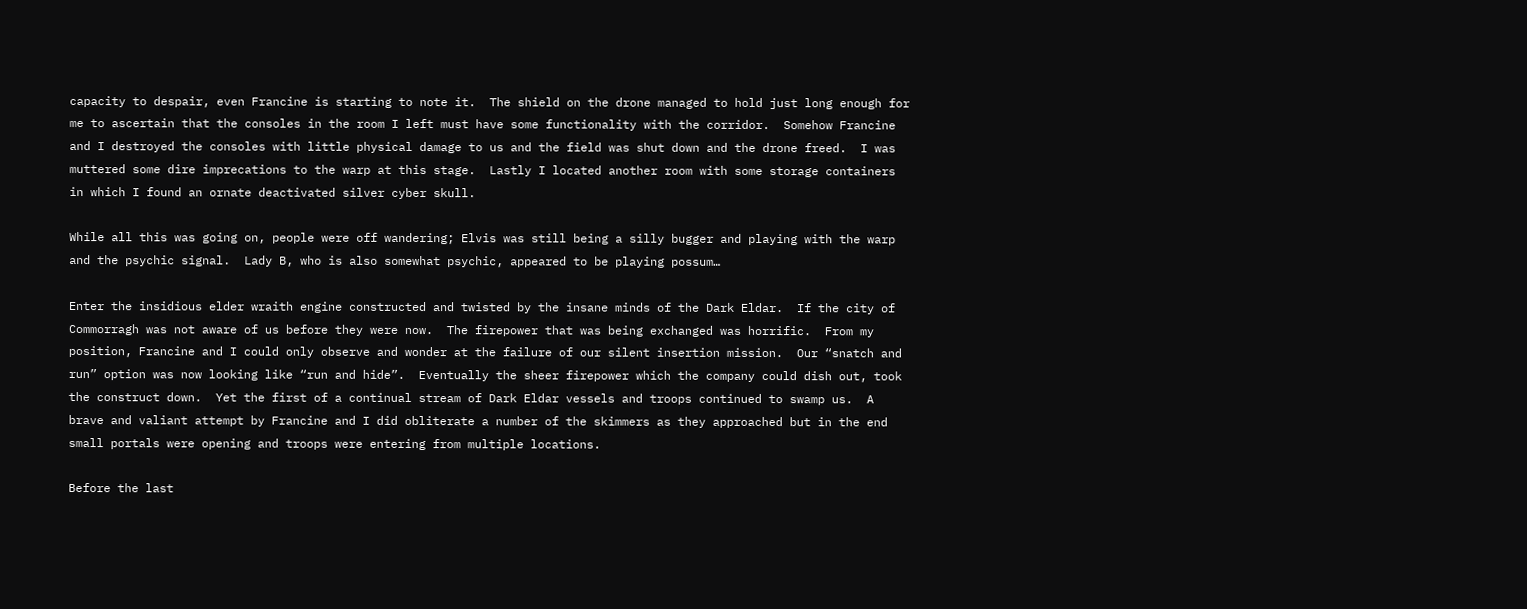capacity to despair, even Francine is starting to note it.  The shield on the drone managed to hold just long enough for me to ascertain that the consoles in the room I left must have some functionality with the corridor.  Somehow Francine and I destroyed the consoles with little physical damage to us and the field was shut down and the drone freed.  I was muttered some dire imprecations to the warp at this stage.  Lastly I located another room with some storage containers in which I found an ornate deactivated silver cyber skull.

While all this was going on, people were off wandering; Elvis was still being a silly bugger and playing with the warp and the psychic signal.  Lady B, who is also somewhat psychic, appeared to be playing possum…

Enter the insidious elder wraith engine constructed and twisted by the insane minds of the Dark Eldar.  If the city of Commorragh was not aware of us before they were now.  The firepower that was being exchanged was horrific.  From my position, Francine and I could only observe and wonder at the failure of our silent insertion mission.  Our “snatch and run” option was now looking like “run and hide”.  Eventually the sheer firepower which the company could dish out, took the construct down.  Yet the first of a continual stream of Dark Eldar vessels and troops continued to swamp us.  A brave and valiant attempt by Francine and I did obliterate a number of the skimmers as they approached but in the end small portals were opening and troops were entering from multiple locations.

Before the last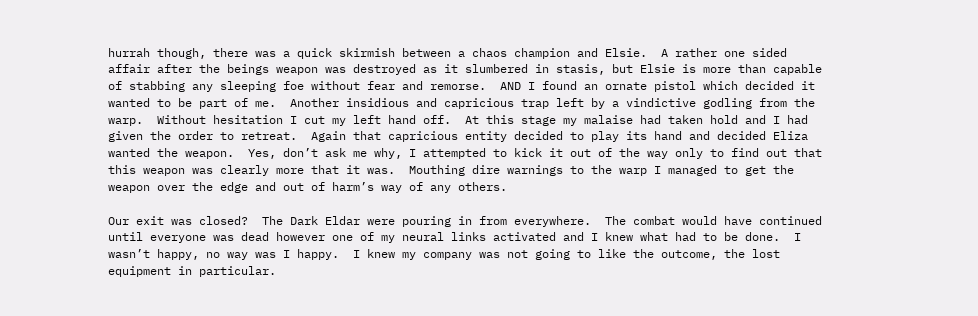hurrah though, there was a quick skirmish between a chaos champion and Elsie.  A rather one sided affair after the beings weapon was destroyed as it slumbered in stasis, but Elsie is more than capable of stabbing any sleeping foe without fear and remorse.  AND I found an ornate pistol which decided it wanted to be part of me.  Another insidious and capricious trap left by a vindictive godling from the warp.  Without hesitation I cut my left hand off.  At this stage my malaise had taken hold and I had given the order to retreat.  Again that capricious entity decided to play its hand and decided Eliza wanted the weapon.  Yes, don’t ask me why, I attempted to kick it out of the way only to find out that this weapon was clearly more that it was.  Mouthing dire warnings to the warp I managed to get the weapon over the edge and out of harm’s way of any others.

Our exit was closed?  The Dark Eldar were pouring in from everywhere.  The combat would have continued until everyone was dead however one of my neural links activated and I knew what had to be done.  I wasn’t happy, no way was I happy.  I knew my company was not going to like the outcome, the lost equipment in particular.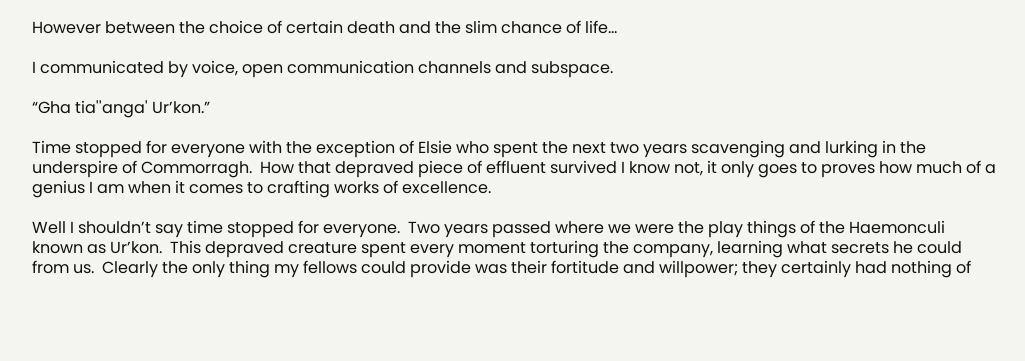However between the choice of certain death and the slim chance of life…

I communicated by voice, open communication channels and subspace.

“Gha tia''anga' Ur’kon.”

Time stopped for everyone with the exception of Elsie who spent the next two years scavenging and lurking in the underspire of Commorragh.  How that depraved piece of effluent survived I know not, it only goes to proves how much of a genius I am when it comes to crafting works of excellence.

Well I shouldn’t say time stopped for everyone.  Two years passed where we were the play things of the Haemonculi known as Ur’kon.  This depraved creature spent every moment torturing the company, learning what secrets he could from us.  Clearly the only thing my fellows could provide was their fortitude and willpower; they certainly had nothing of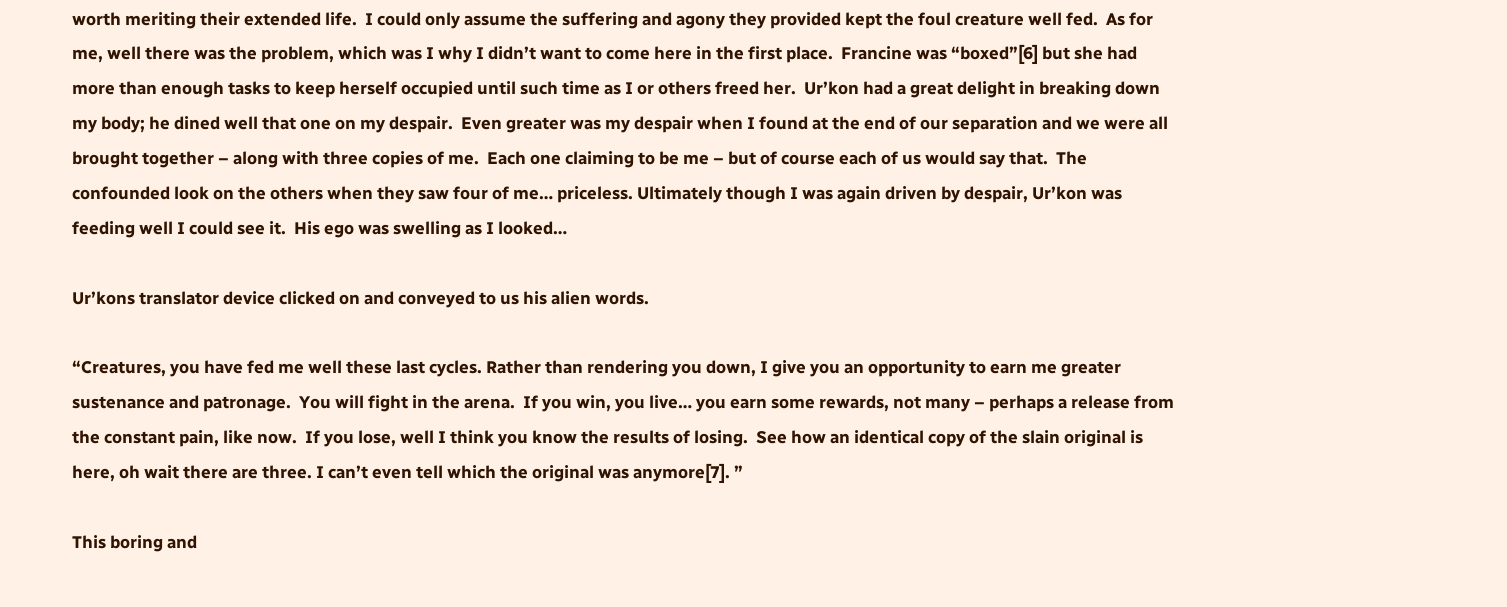worth meriting their extended life.  I could only assume the suffering and agony they provided kept the foul creature well fed.  As for me, well there was the problem, which was I why I didn’t want to come here in the first place.  Francine was “boxed”[6] but she had more than enough tasks to keep herself occupied until such time as I or others freed her.  Ur’kon had a great delight in breaking down my body; he dined well that one on my despair.  Even greater was my despair when I found at the end of our separation and we were all brought together – along with three copies of me.  Each one claiming to be me – but of course each of us would say that.  The confounded look on the others when they saw four of me… priceless. Ultimately though I was again driven by despair, Ur’kon was feeding well I could see it.  His ego was swelling as I looked…

Ur’kons translator device clicked on and conveyed to us his alien words.

“Creatures, you have fed me well these last cycles. Rather than rendering you down, I give you an opportunity to earn me greater sustenance and patronage.  You will fight in the arena.  If you win, you live… you earn some rewards, not many – perhaps a release from the constant pain, like now.  If you lose, well I think you know the results of losing.  See how an identical copy of the slain original is here, oh wait there are three. I can’t even tell which the original was anymore[7]. ”

This boring and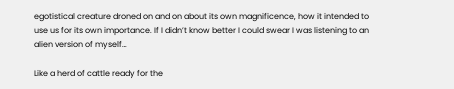egotistical creature droned on and on about its own magnificence, how it intended to use us for its own importance. If I didn’t know better I could swear I was listening to an alien version of myself…

Like a herd of cattle ready for the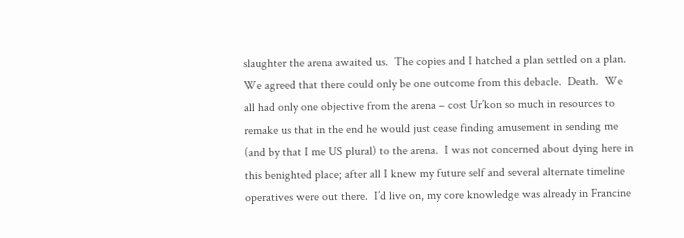slaughter the arena awaited us.  The copies and I hatched a plan settled on a plan.  We agreed that there could only be one outcome from this debacle.  Death.  We all had only one objective from the arena – cost Ur’kon so much in resources to remake us that in the end he would just cease finding amusement in sending me (and by that I me US plural) to the arena.  I was not concerned about dying here in this benighted place; after all I knew my future self and several alternate timeline operatives were out there.  I’d live on, my core knowledge was already in Francine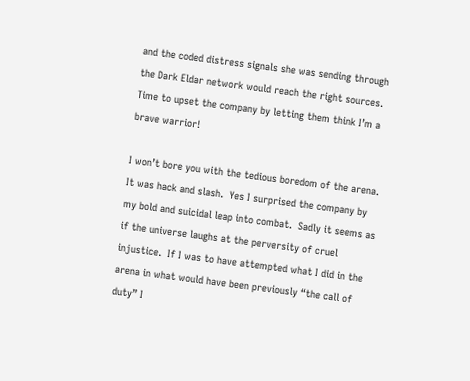and the coded distress signals she was sending through the Dark Eldar network would reach the right sources.  Time to upset the company by letting them think I’m a brave warrior!

I won’t bore you with the tedious boredom of the arena.  It was hack and slash.  Yes I surprised the company by my bold and suicidal leap into combat.  Sadly it seems as if the universe laughs at the perversity of cruel injustice.  If I was to have attempted what I did in the arena in what would have been previously “the call of duty” I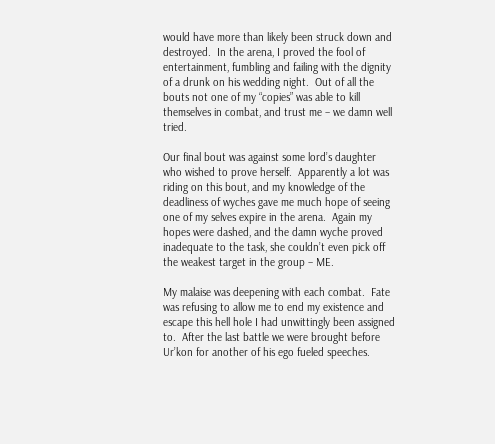would have more than likely been struck down and destroyed.  In the arena, I proved the fool of entertainment, fumbling and failing with the dignity of a drunk on his wedding night.  Out of all the bouts not one of my “copies” was able to kill themselves in combat, and trust me – we damn well tried.

Our final bout was against some lord’s daughter who wished to prove herself.  Apparently a lot was riding on this bout, and my knowledge of the deadliness of wyches gave me much hope of seeing one of my selves expire in the arena.  Again my hopes were dashed, and the damn wyche proved inadequate to the task, she couldn’t even pick off the weakest target in the group – ME.

My malaise was deepening with each combat.  Fate was refusing to allow me to end my existence and escape this hell hole I had unwittingly been assigned to.  After the last battle we were brought before Ur’kon for another of his ego fueled speeches.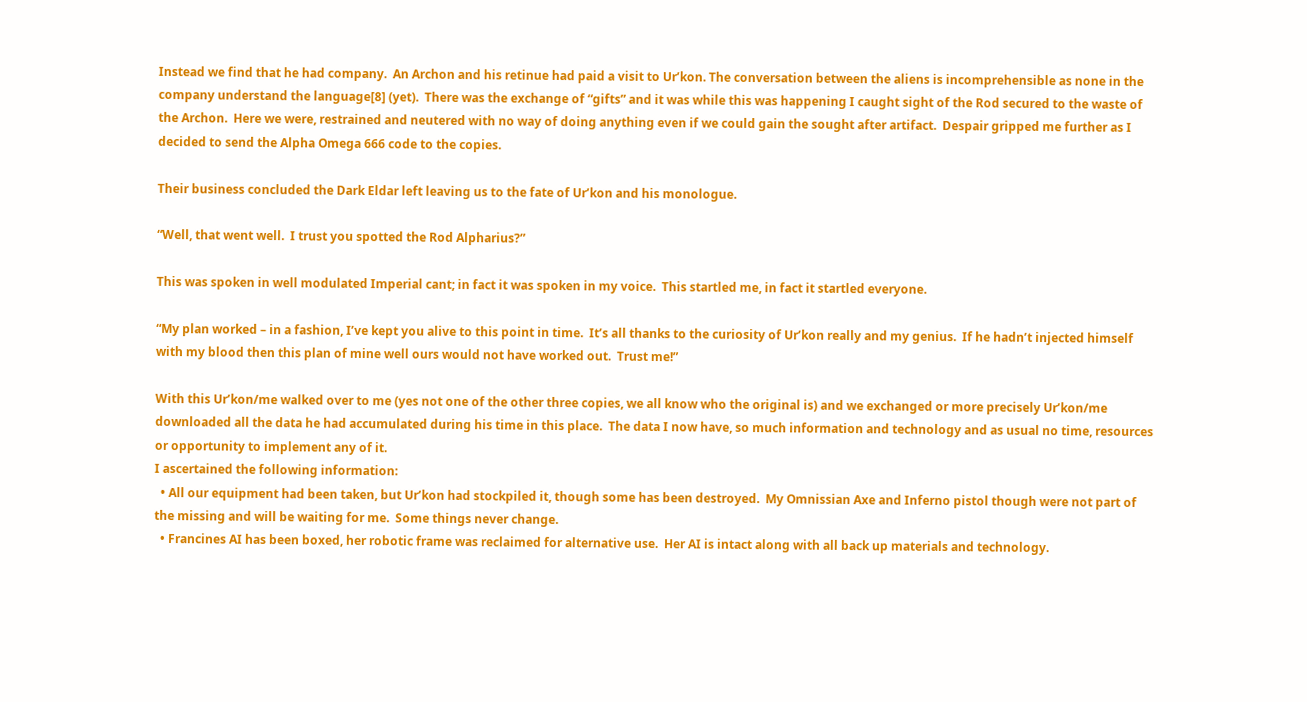Instead we find that he had company.  An Archon and his retinue had paid a visit to Ur’kon. The conversation between the aliens is incomprehensible as none in the company understand the language[8] (yet).  There was the exchange of “gifts” and it was while this was happening I caught sight of the Rod secured to the waste of the Archon.  Here we were, restrained and neutered with no way of doing anything even if we could gain the sought after artifact.  Despair gripped me further as I decided to send the Alpha Omega 666 code to the copies.

Their business concluded the Dark Eldar left leaving us to the fate of Ur’kon and his monologue.

“Well, that went well.  I trust you spotted the Rod Alpharius?”

This was spoken in well modulated Imperial cant; in fact it was spoken in my voice.  This startled me, in fact it startled everyone.

“My plan worked – in a fashion, I’ve kept you alive to this point in time.  It’s all thanks to the curiosity of Ur’kon really and my genius.  If he hadn’t injected himself with my blood then this plan of mine well ours would not have worked out.  Trust me!”

With this Ur’kon/me walked over to me (yes not one of the other three copies, we all know who the original is) and we exchanged or more precisely Ur’kon/me downloaded all the data he had accumulated during his time in this place.  The data I now have, so much information and technology and as usual no time, resources or opportunity to implement any of it.
I ascertained the following information:
  • All our equipment had been taken, but Ur’kon had stockpiled it, though some has been destroyed.  My Omnissian Axe and Inferno pistol though were not part of the missing and will be waiting for me.  Some things never change.
  • Francines AI has been boxed, her robotic frame was reclaimed for alternative use.  Her AI is intact along with all back up materials and technology.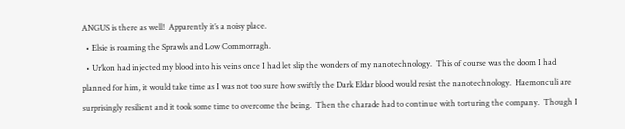ANGUS is there as well!  Apparently it’s a noisy place.
  • Elsie is roaming the Sprawls and Low Commorragh.
  • Ur’kon had injected my blood into his veins once I had let slip the wonders of my nanotechnology.  This of course was the doom I had planned for him, it would take time as I was not too sure how swiftly the Dark Eldar blood would resist the nanotechnology.  Haemonculi are surprisingly resilient and it took some time to overcome the being.  Then the charade had to continue with torturing the company.  Though I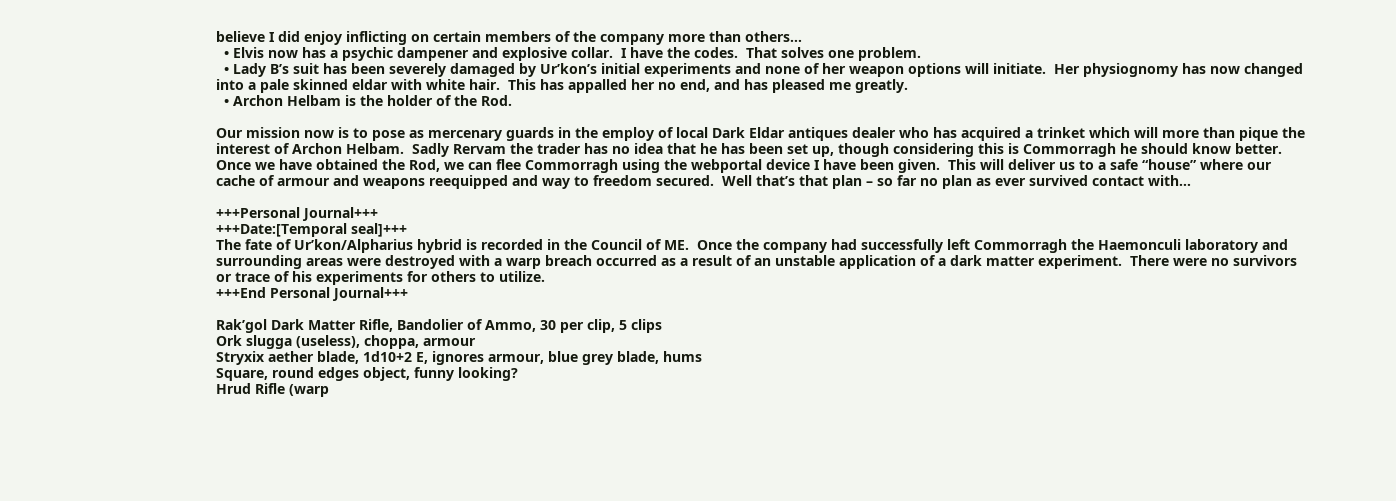believe I did enjoy inflicting on certain members of the company more than others…
  • Elvis now has a psychic dampener and explosive collar.  I have the codes.  That solves one problem.
  • Lady B’s suit has been severely damaged by Ur’kon’s initial experiments and none of her weapon options will initiate.  Her physiognomy has now changed into a pale skinned eldar with white hair.  This has appalled her no end, and has pleased me greatly.
  • Archon Helbam is the holder of the Rod.

Our mission now is to pose as mercenary guards in the employ of local Dark Eldar antiques dealer who has acquired a trinket which will more than pique the interest of Archon Helbam.  Sadly Rervam the trader has no idea that he has been set up, though considering this is Commorragh he should know better.  Once we have obtained the Rod, we can flee Commorragh using the webportal device I have been given.  This will deliver us to a safe “house” where our cache of armour and weapons reequipped and way to freedom secured.  Well that’s that plan – so far no plan as ever survived contact with…

+++Personal Journal+++
+++Date:[Temporal seal]+++
The fate of Ur’kon/Alpharius hybrid is recorded in the Council of ME.  Once the company had successfully left Commorragh the Haemonculi laboratory and surrounding areas were destroyed with a warp breach occurred as a result of an unstable application of a dark matter experiment.  There were no survivors or trace of his experiments for others to utilize.
+++End Personal Journal+++

Rak’gol Dark Matter Rifle, Bandolier of Ammo, 30 per clip, 5 clips
Ork slugga (useless), choppa, armour
Stryxix aether blade, 1d10+2 E, ignores armour, blue grey blade, hums
Square, round edges object, funny looking?
Hrud Rifle (warp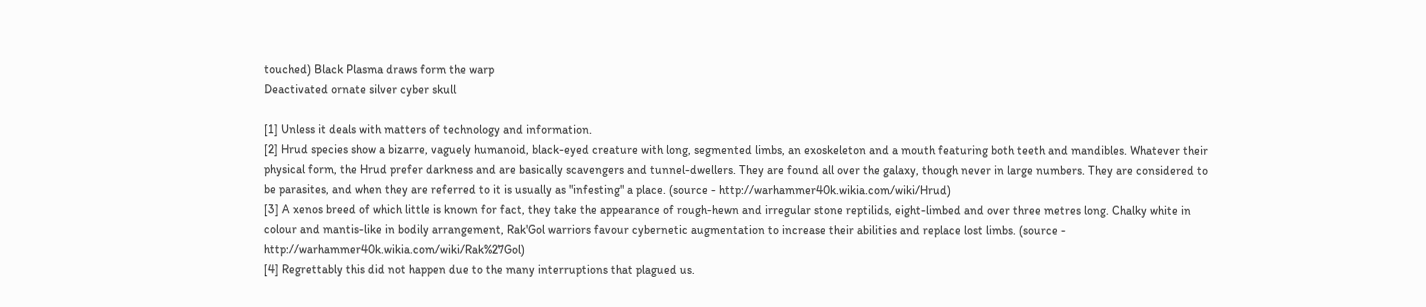touched) Black Plasma draws form the warp
Deactivated ornate silver cyber skull

[1] Unless it deals with matters of technology and information.
[2] Hrud species show a bizarre, vaguely humanoid, black-eyed creature with long, segmented limbs, an exoskeleton and a mouth featuring both teeth and mandibles. Whatever their physical form, the Hrud prefer darkness and are basically scavengers and tunnel-dwellers. They are found all over the galaxy, though never in large numbers. They are considered to be parasites, and when they are referred to it is usually as "infesting" a place. (source - http://warhammer40k.wikia.com/wiki/Hrud)
[3] A xenos breed of which little is known for fact, they take the appearance of rough-hewn and irregular stone reptilids, eight-limbed and over three metres long. Chalky white in colour and mantis-like in bodily arrangement, Rak'Gol warriors favour cybernetic augmentation to increase their abilities and replace lost limbs. (source - http://warhammer40k.wikia.com/wiki/Rak%27Gol)
[4] Regrettably this did not happen due to the many interruptions that plagued us.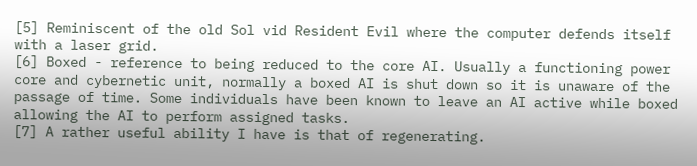[5] Reminiscent of the old Sol vid Resident Evil where the computer defends itself with a laser grid.
[6] Boxed - reference to being reduced to the core AI. Usually a functioning power core and cybernetic unit, normally a boxed AI is shut down so it is unaware of the passage of time. Some individuals have been known to leave an AI active while boxed allowing the AI to perform assigned tasks.
[7] A rather useful ability I have is that of regenerating.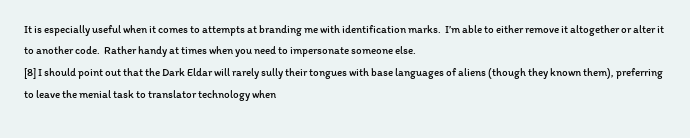It is especially useful when it comes to attempts at branding me with identification marks.  I’m able to either remove it altogether or alter it to another code.  Rather handy at times when you need to impersonate someone else.
[8] I should point out that the Dark Eldar will rarely sully their tongues with base languages of aliens (though they known them), preferring to leave the menial task to translator technology when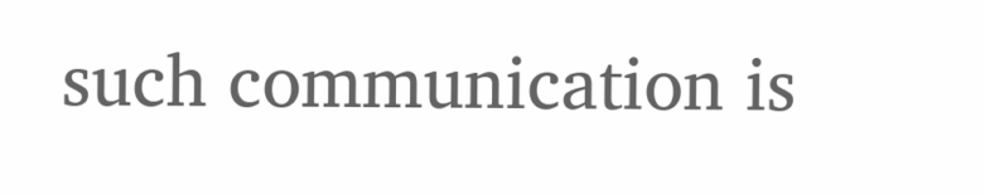such communication is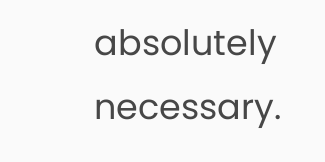absolutely necessary.